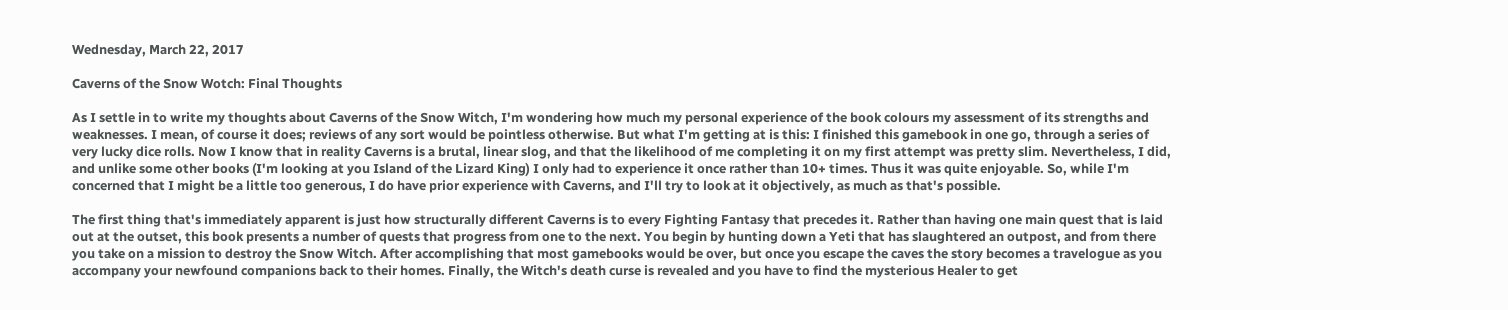Wednesday, March 22, 2017

Caverns of the Snow Wotch: Final Thoughts

As I settle in to write my thoughts about Caverns of the Snow Witch, I'm wondering how much my personal experience of the book colours my assessment of its strengths and weaknesses. I mean, of course it does; reviews of any sort would be pointless otherwise. But what I'm getting at is this: I finished this gamebook in one go, through a series of very lucky dice rolls. Now I know that in reality Caverns is a brutal, linear slog, and that the likelihood of me completing it on my first attempt was pretty slim. Nevertheless, I did, and unlike some other books (I'm looking at you Island of the Lizard King) I only had to experience it once rather than 10+ times. Thus it was quite enjoyable. So, while I'm concerned that I might be a little too generous, I do have prior experience with Caverns, and I'll try to look at it objectively, as much as that's possible.

The first thing that's immediately apparent is just how structurally different Caverns is to every Fighting Fantasy that precedes it. Rather than having one main quest that is laid out at the outset, this book presents a number of quests that progress from one to the next. You begin by hunting down a Yeti that has slaughtered an outpost, and from there you take on a mission to destroy the Snow Witch. After accomplishing that most gamebooks would be over, but once you escape the caves the story becomes a travelogue as you accompany your newfound companions back to their homes. Finally, the Witch's death curse is revealed and you have to find the mysterious Healer to get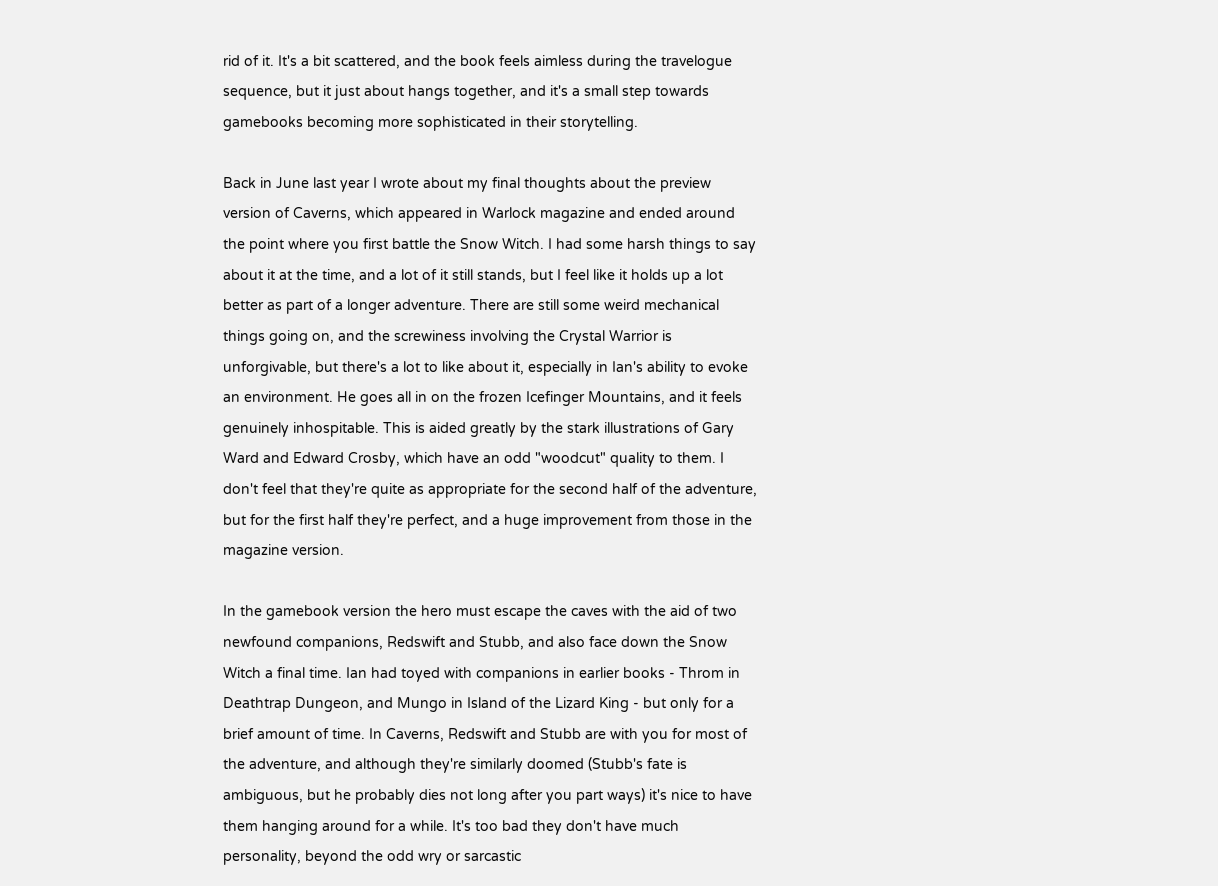rid of it. It's a bit scattered, and the book feels aimless during the travelogue sequence, but it just about hangs together, and it's a small step towards gamebooks becoming more sophisticated in their storytelling.

Back in June last year I wrote about my final thoughts about the preview version of Caverns, which appeared in Warlock magazine and ended around the point where you first battle the Snow Witch. I had some harsh things to say about it at the time, and a lot of it still stands, but I feel like it holds up a lot better as part of a longer adventure. There are still some weird mechanical things going on, and the screwiness involving the Crystal Warrior is unforgivable, but there's a lot to like about it, especially in Ian's ability to evoke an environment. He goes all in on the frozen Icefinger Mountains, and it feels genuinely inhospitable. This is aided greatly by the stark illustrations of Gary Ward and Edward Crosby, which have an odd "woodcut" quality to them. I don't feel that they're quite as appropriate for the second half of the adventure, but for the first half they're perfect, and a huge improvement from those in the magazine version.

In the gamebook version the hero must escape the caves with the aid of two newfound companions, Redswift and Stubb, and also face down the Snow Witch a final time. Ian had toyed with companions in earlier books - Throm in Deathtrap Dungeon, and Mungo in Island of the Lizard King - but only for a brief amount of time. In Caverns, Redswift and Stubb are with you for most of the adventure, and although they're similarly doomed (Stubb's fate is ambiguous, but he probably dies not long after you part ways) it's nice to have them hanging around for a while. It's too bad they don't have much personality, beyond the odd wry or sarcastic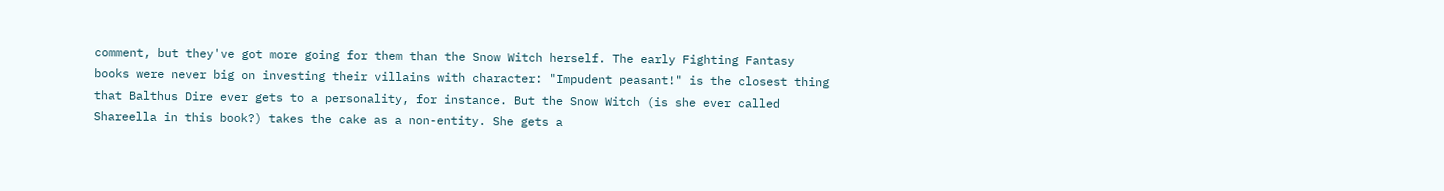comment, but they've got more going for them than the Snow Witch herself. The early Fighting Fantasy books were never big on investing their villains with character: "Impudent peasant!" is the closest thing that Balthus Dire ever gets to a personality, for instance. But the Snow Witch (is she ever called Shareella in this book?) takes the cake as a non-entity. She gets a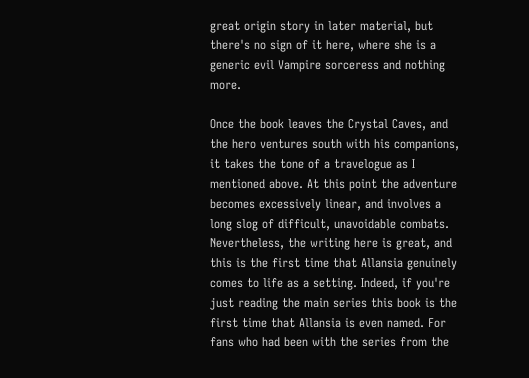great origin story in later material, but there's no sign of it here, where she is a generic evil Vampire sorceress and nothing more.

Once the book leaves the Crystal Caves, and the hero ventures south with his companions, it takes the tone of a travelogue as I mentioned above. At this point the adventure becomes excessively linear, and involves a long slog of difficult, unavoidable combats. Nevertheless, the writing here is great, and this is the first time that Allansia genuinely comes to life as a setting. Indeed, if you're just reading the main series this book is the first time that Allansia is even named. For fans who had been with the series from the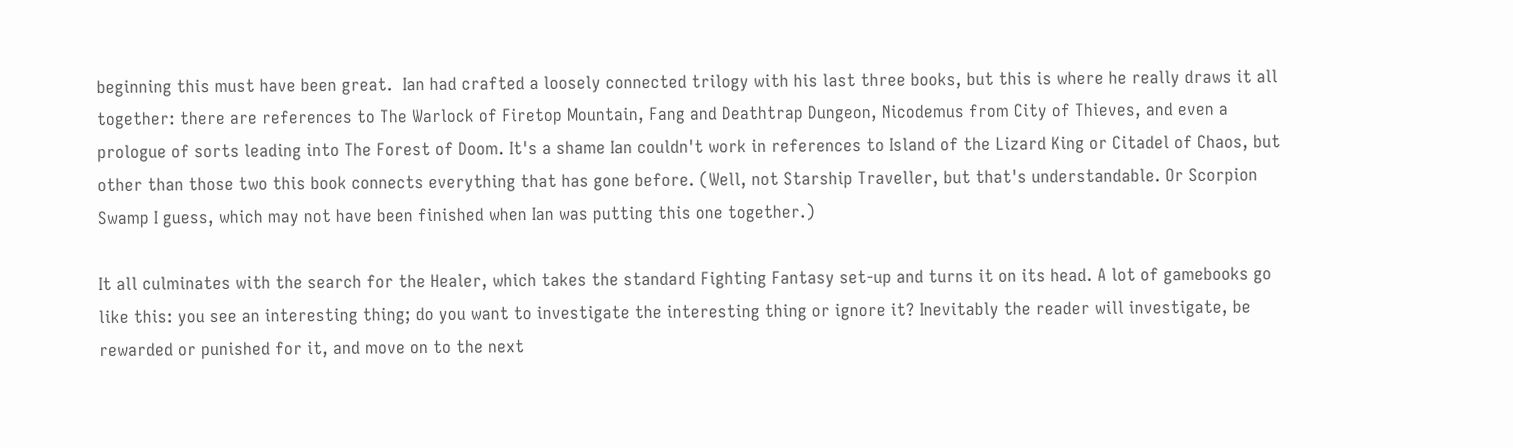beginning this must have been great.  Ian had crafted a loosely connected trilogy with his last three books, but this is where he really draws it all together: there are references to The Warlock of Firetop Mountain, Fang and Deathtrap Dungeon, Nicodemus from City of Thieves, and even a prologue of sorts leading into The Forest of Doom. It's a shame Ian couldn't work in references to Island of the Lizard King or Citadel of Chaos, but other than those two this book connects everything that has gone before. (Well, not Starship Traveller, but that's understandable. Or Scorpion Swamp I guess, which may not have been finished when Ian was putting this one together.)

It all culminates with the search for the Healer, which takes the standard Fighting Fantasy set-up and turns it on its head. A lot of gamebooks go like this: you see an interesting thing; do you want to investigate the interesting thing or ignore it? Inevitably the reader will investigate, be rewarded or punished for it, and move on to the next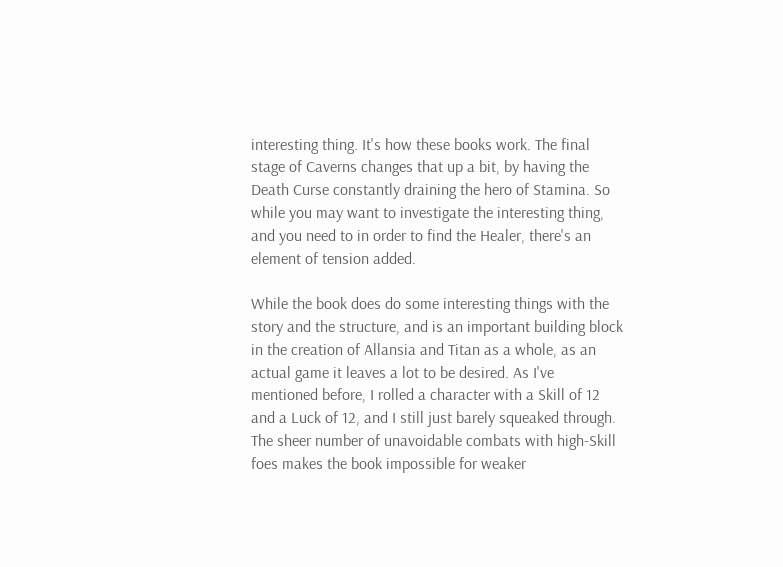interesting thing. It's how these books work. The final stage of Caverns changes that up a bit, by having the Death Curse constantly draining the hero of Stamina. So while you may want to investigate the interesting thing, and you need to in order to find the Healer, there's an element of tension added.

While the book does do some interesting things with the story and the structure, and is an important building block in the creation of Allansia and Titan as a whole, as an actual game it leaves a lot to be desired. As I've mentioned before, I rolled a character with a Skill of 12 and a Luck of 12, and I still just barely squeaked through. The sheer number of unavoidable combats with high-Skill foes makes the book impossible for weaker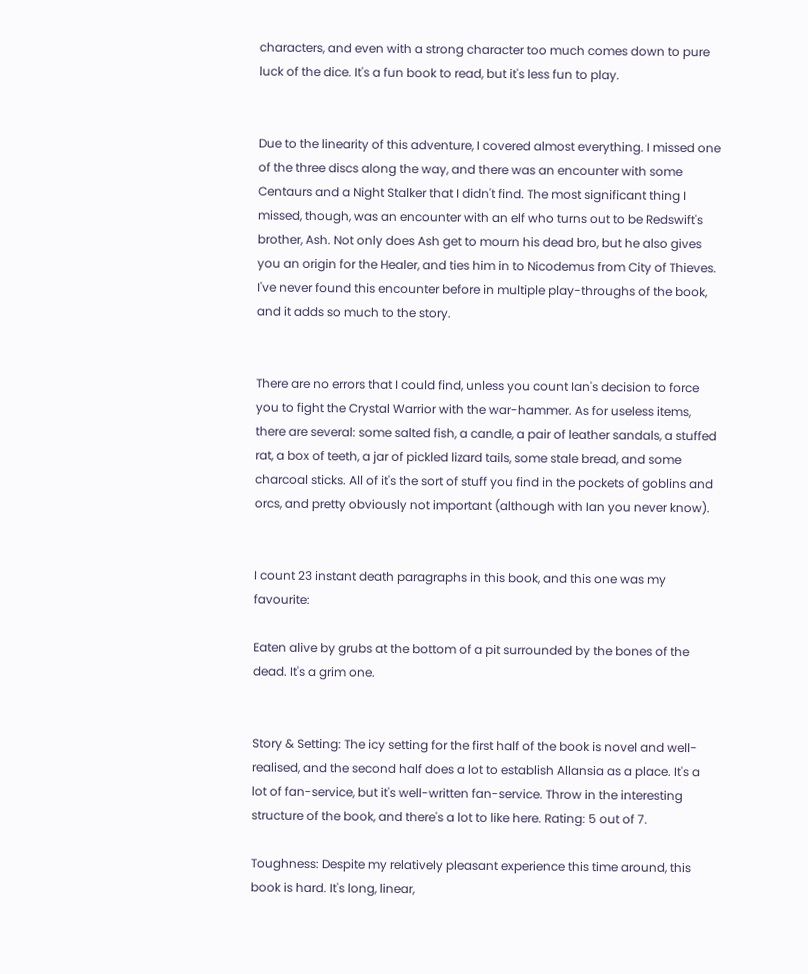characters, and even with a strong character too much comes down to pure luck of the dice. It's a fun book to read, but it's less fun to play.


Due to the linearity of this adventure, I covered almost everything. I missed one of the three discs along the way, and there was an encounter with some Centaurs and a Night Stalker that I didn't find. The most significant thing I missed, though, was an encounter with an elf who turns out to be Redswift's brother, Ash. Not only does Ash get to mourn his dead bro, but he also gives you an origin for the Healer, and ties him in to Nicodemus from City of Thieves. I've never found this encounter before in multiple play-throughs of the book, and it adds so much to the story.


There are no errors that I could find, unless you count Ian's decision to force you to fight the Crystal Warrior with the war-hammer. As for useless items, there are several: some salted fish, a candle, a pair of leather sandals, a stuffed rat, a box of teeth, a jar of pickled lizard tails, some stale bread, and some charcoal sticks. All of it's the sort of stuff you find in the pockets of goblins and orcs, and pretty obviously not important (although with Ian you never know).


I count 23 instant death paragraphs in this book, and this one was my favourite:

Eaten alive by grubs at the bottom of a pit surrounded by the bones of the dead. It's a grim one.


Story & Setting: The icy setting for the first half of the book is novel and well-realised, and the second half does a lot to establish Allansia as a place. It's a lot of fan-service, but it's well-written fan-service. Throw in the interesting structure of the book, and there's a lot to like here. Rating: 5 out of 7.

Toughness: Despite my relatively pleasant experience this time around, this book is hard. It's long, linear,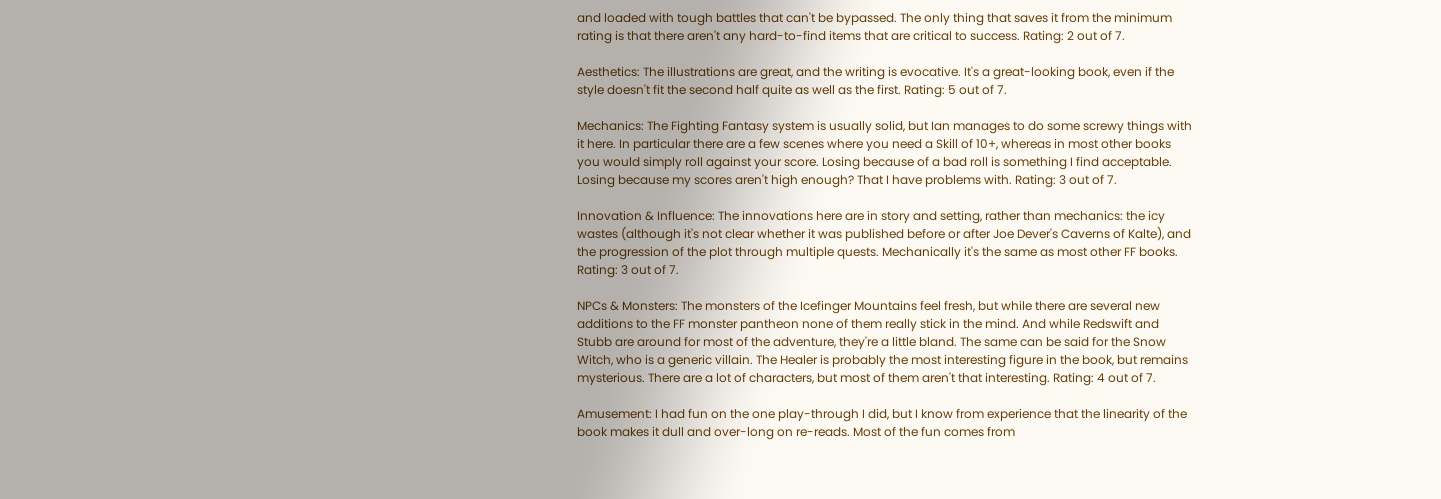and loaded with tough battles that can't be bypassed. The only thing that saves it from the minimum rating is that there aren't any hard-to-find items that are critical to success. Rating: 2 out of 7.

Aesthetics: The illustrations are great, and the writing is evocative. It's a great-looking book, even if the style doesn't fit the second half quite as well as the first. Rating: 5 out of 7.

Mechanics: The Fighting Fantasy system is usually solid, but Ian manages to do some screwy things with it here. In particular there are a few scenes where you need a Skill of 10+, whereas in most other books you would simply roll against your score. Losing because of a bad roll is something I find acceptable. Losing because my scores aren't high enough? That I have problems with. Rating: 3 out of 7.

Innovation & Influence: The innovations here are in story and setting, rather than mechanics: the icy wastes (although it's not clear whether it was published before or after Joe Dever's Caverns of Kalte), and the progression of the plot through multiple quests. Mechanically it's the same as most other FF books. Rating: 3 out of 7.

NPCs & Monsters: The monsters of the Icefinger Mountains feel fresh, but while there are several new additions to the FF monster pantheon none of them really stick in the mind. And while Redswift and Stubb are around for most of the adventure, they're a little bland. The same can be said for the Snow Witch, who is a generic villain. The Healer is probably the most interesting figure in the book, but remains mysterious. There are a lot of characters, but most of them aren't that interesting. Rating: 4 out of 7.

Amusement: I had fun on the one play-through I did, but I know from experience that the linearity of the book makes it dull and over-long on re-reads. Most of the fun comes from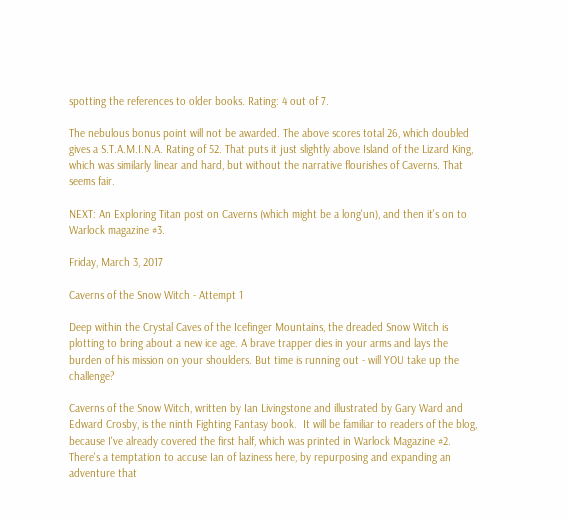spotting the references to older books. Rating: 4 out of 7.

The nebulous bonus point will not be awarded. The above scores total 26, which doubled gives a S.T.A.M.I.N.A. Rating of 52. That puts it just slightly above Island of the Lizard King, which was similarly linear and hard, but without the narrative flourishes of Caverns. That seems fair.

NEXT: An Exploring Titan post on Caverns (which might be a long'un), and then it's on to Warlock magazine #3.

Friday, March 3, 2017

Caverns of the Snow Witch - Attempt 1

Deep within the Crystal Caves of the Icefinger Mountains, the dreaded Snow Witch is plotting to bring about a new ice age. A brave trapper dies in your arms and lays the burden of his mission on your shoulders. But time is running out - will YOU take up the challenge?

Caverns of the Snow Witch, written by Ian Livingstone and illustrated by Gary Ward and Edward Crosby, is the ninth Fighting Fantasy book.  It will be familiar to readers of the blog, because I've already covered the first half, which was printed in Warlock Magazine #2. There's a temptation to accuse Ian of laziness here, by repurposing and expanding an adventure that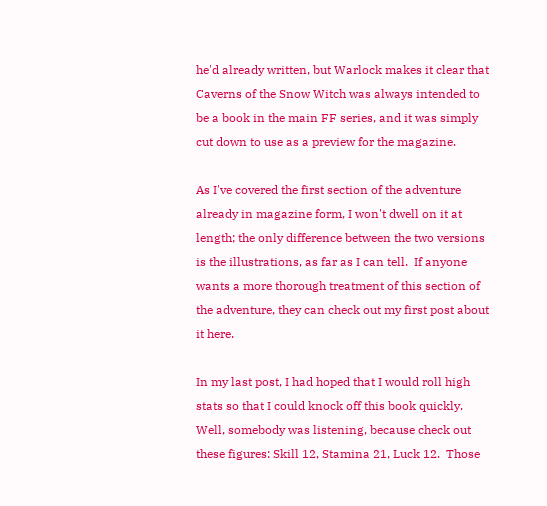he'd already written, but Warlock makes it clear that Caverns of the Snow Witch was always intended to be a book in the main FF series, and it was simply cut down to use as a preview for the magazine.

As I've covered the first section of the adventure already in magazine form, I won't dwell on it at length; the only difference between the two versions is the illustrations, as far as I can tell.  If anyone wants a more thorough treatment of this section of the adventure, they can check out my first post about it here.

In my last post, I had hoped that I would roll high stats so that I could knock off this book quickly. Well, somebody was listening, because check out these figures: Skill 12, Stamina 21, Luck 12.  Those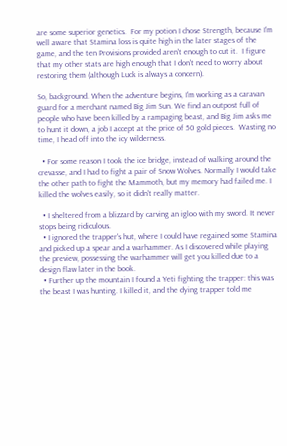are some superior genetics.  For my potion I chose Strength, because I'm well aware that Stamina loss is quite high in the later stages of the game, and the ten Provisions provided aren't enough to cut it.  I figure that my other stats are high enough that I don't need to worry about restoring them (although Luck is always a concern).

So, background. When the adventure begins, I'm working as a caravan guard for a merchant named Big Jim Sun. We find an outpost full of people who have been killed by a rampaging beast, and Big Jim asks me to hunt it down, a job I accept at the price of 50 gold pieces.  Wasting no time, I head off into the icy wilderness.

  • For some reason I took the ice bridge, instead of walking around the crevasse, and I had to fight a pair of Snow Wolves. Normally I would take the other path to fight the Mammoth, but my memory had failed me. I killed the wolves easily, so it didn't really matter.

  • I sheltered from a blizzard by carving an igloo with my sword. It never stops being ridiculous.
  • I ignored the trapper's hut, where I could have regained some Stamina and picked up a spear and a warhammer. As I discovered while playing the preview, possessing the warhammer will get you killed due to a design flaw later in the book.
  • Further up the mountain I found a Yeti fighting the trapper: this was the beast I was hunting. I killed it, and the dying trapper told me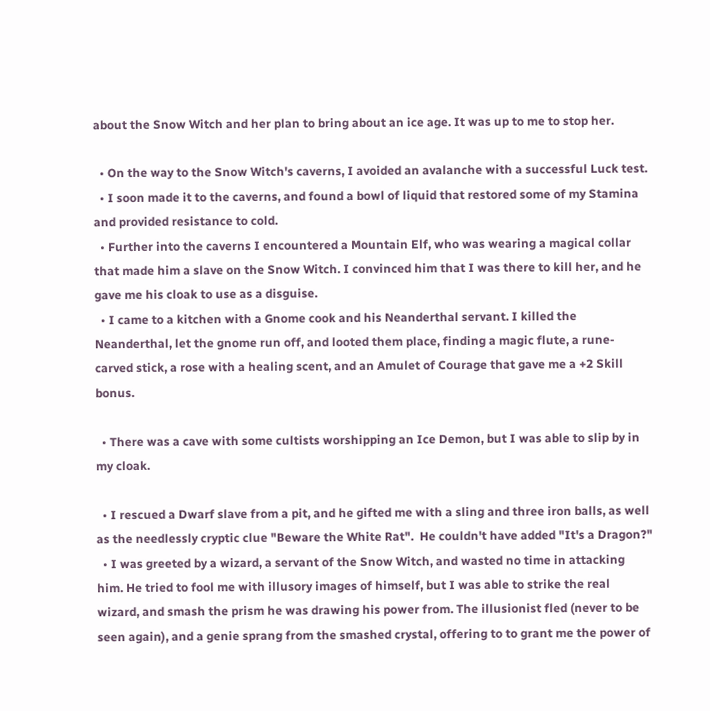about the Snow Witch and her plan to bring about an ice age. It was up to me to stop her.

  • On the way to the Snow Witch's caverns, I avoided an avalanche with a successful Luck test.
  • I soon made it to the caverns, and found a bowl of liquid that restored some of my Stamina and provided resistance to cold.
  • Further into the caverns I encountered a Mountain Elf, who was wearing a magical collar that made him a slave on the Snow Witch. I convinced him that I was there to kill her, and he gave me his cloak to use as a disguise.
  • I came to a kitchen with a Gnome cook and his Neanderthal servant. I killed the Neanderthal, let the gnome run off, and looted them place, finding a magic flute, a rune-carved stick, a rose with a healing scent, and an Amulet of Courage that gave me a +2 Skill bonus.

  • There was a cave with some cultists worshipping an Ice Demon, but I was able to slip by in my cloak.

  • I rescued a Dwarf slave from a pit, and he gifted me with a sling and three iron balls, as well as the needlessly cryptic clue "Beware the White Rat".  He couldn't have added "It's a Dragon?"
  • I was greeted by a wizard, a servant of the Snow Witch, and wasted no time in attacking him. He tried to fool me with illusory images of himself, but I was able to strike the real wizard, and smash the prism he was drawing his power from. The illusionist fled (never to be seen again), and a genie sprang from the smashed crystal, offering to to grant me the power of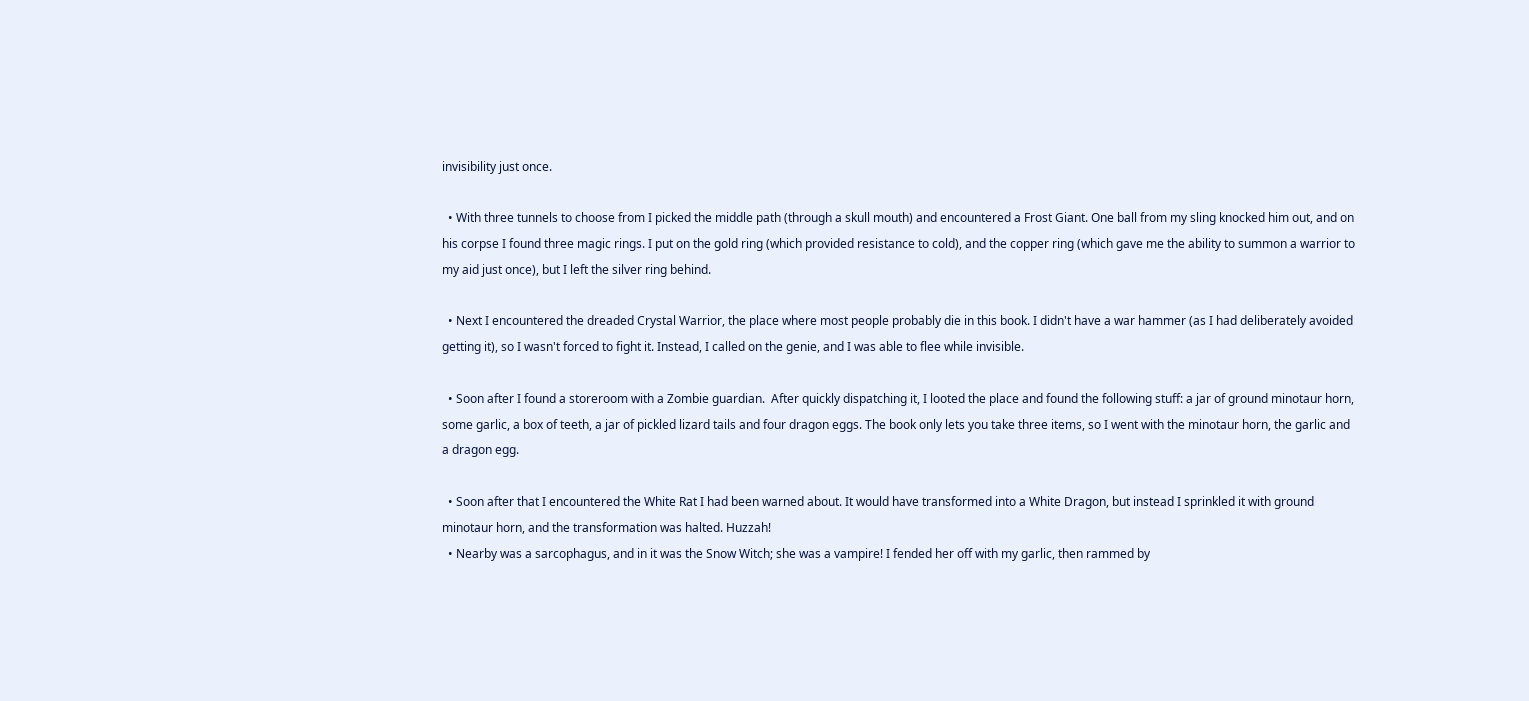invisibility just once.

  • With three tunnels to choose from I picked the middle path (through a skull mouth) and encountered a Frost Giant. One ball from my sling knocked him out, and on his corpse I found three magic rings. I put on the gold ring (which provided resistance to cold), and the copper ring (which gave me the ability to summon a warrior to my aid just once), but I left the silver ring behind.

  • Next I encountered the dreaded Crystal Warrior, the place where most people probably die in this book. I didn't have a war hammer (as I had deliberately avoided getting it), so I wasn't forced to fight it. Instead, I called on the genie, and I was able to flee while invisible.

  • Soon after I found a storeroom with a Zombie guardian.  After quickly dispatching it, I looted the place and found the following stuff: a jar of ground minotaur horn, some garlic, a box of teeth, a jar of pickled lizard tails and four dragon eggs. The book only lets you take three items, so I went with the minotaur horn, the garlic and a dragon egg.

  • Soon after that I encountered the White Rat I had been warned about. It would have transformed into a White Dragon, but instead I sprinkled it with ground minotaur horn, and the transformation was halted. Huzzah!
  • Nearby was a sarcophagus, and in it was the Snow Witch; she was a vampire! I fended her off with my garlic, then rammed by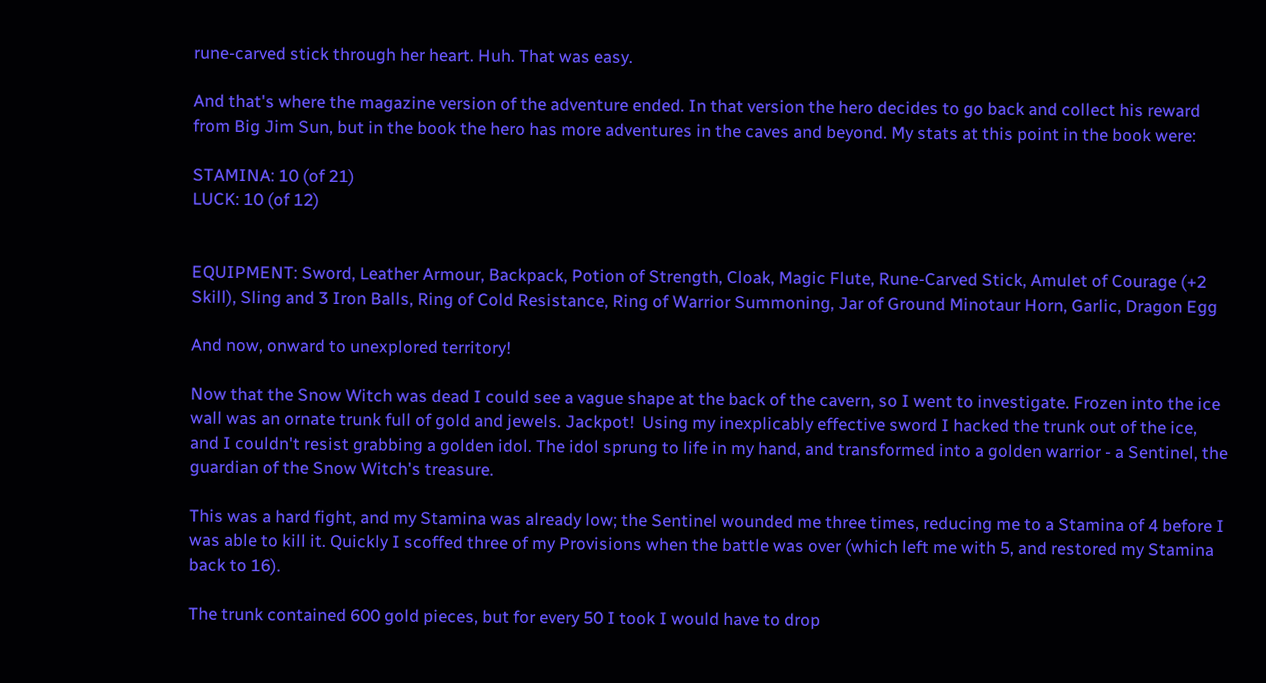rune-carved stick through her heart. Huh. That was easy.

And that's where the magazine version of the adventure ended. In that version the hero decides to go back and collect his reward from Big Jim Sun, but in the book the hero has more adventures in the caves and beyond. My stats at this point in the book were:

STAMINA: 10 (of 21)
LUCK: 10 (of 12)


EQUIPMENT: Sword, Leather Armour, Backpack, Potion of Strength, Cloak, Magic Flute, Rune-Carved Stick, Amulet of Courage (+2 Skill), Sling and 3 Iron Balls, Ring of Cold Resistance, Ring of Warrior Summoning, Jar of Ground Minotaur Horn, Garlic, Dragon Egg

And now, onward to unexplored territory!

Now that the Snow Witch was dead I could see a vague shape at the back of the cavern, so I went to investigate. Frozen into the ice wall was an ornate trunk full of gold and jewels. Jackpot!  Using my inexplicably effective sword I hacked the trunk out of the ice, and I couldn't resist grabbing a golden idol. The idol sprung to life in my hand, and transformed into a golden warrior - a Sentinel, the guardian of the Snow Witch's treasure.

This was a hard fight, and my Stamina was already low; the Sentinel wounded me three times, reducing me to a Stamina of 4 before I was able to kill it. Quickly I scoffed three of my Provisions when the battle was over (which left me with 5, and restored my Stamina back to 16).

The trunk contained 600 gold pieces, but for every 50 I took I would have to drop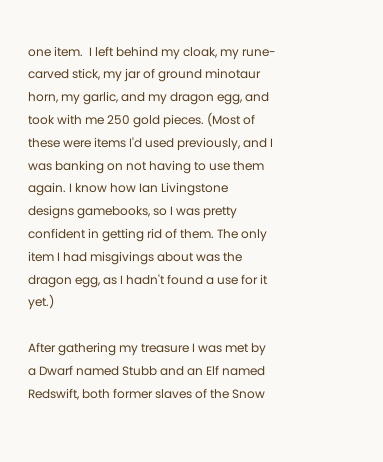one item.  I left behind my cloak, my rune-carved stick, my jar of ground minotaur horn, my garlic, and my dragon egg, and took with me 250 gold pieces. (Most of these were items I'd used previously, and I was banking on not having to use them again. I know how Ian Livingstone designs gamebooks, so I was pretty confident in getting rid of them. The only item I had misgivings about was the dragon egg, as I hadn't found a use for it yet.)

After gathering my treasure I was met by a Dwarf named Stubb and an Elf named Redswift, both former slaves of the Snow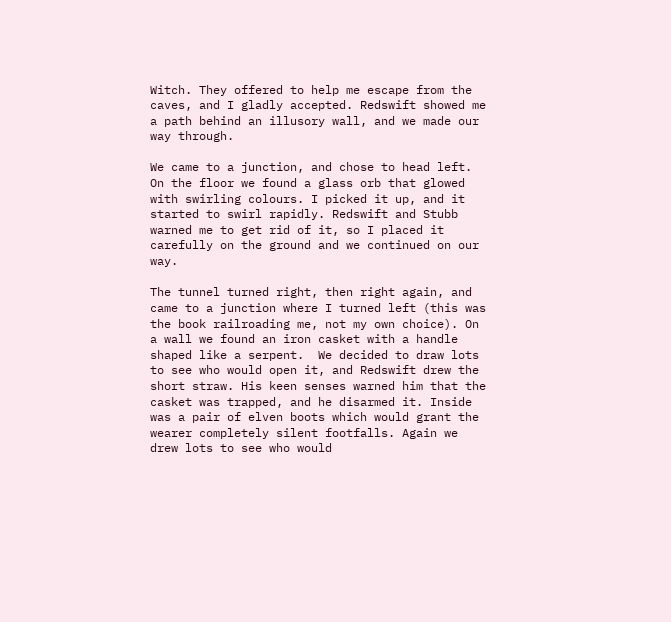Witch. They offered to help me escape from the caves, and I gladly accepted. Redswift showed me a path behind an illusory wall, and we made our way through.

We came to a junction, and chose to head left. On the floor we found a glass orb that glowed with swirling colours. I picked it up, and it started to swirl rapidly. Redswift and Stubb warned me to get rid of it, so I placed it carefully on the ground and we continued on our way.

The tunnel turned right, then right again, and came to a junction where I turned left (this was the book railroading me, not my own choice). On a wall we found an iron casket with a handle shaped like a serpent.  We decided to draw lots to see who would open it, and Redswift drew the short straw. His keen senses warned him that the casket was trapped, and he disarmed it. Inside was a pair of elven boots which would grant the wearer completely silent footfalls. Again we drew lots to see who would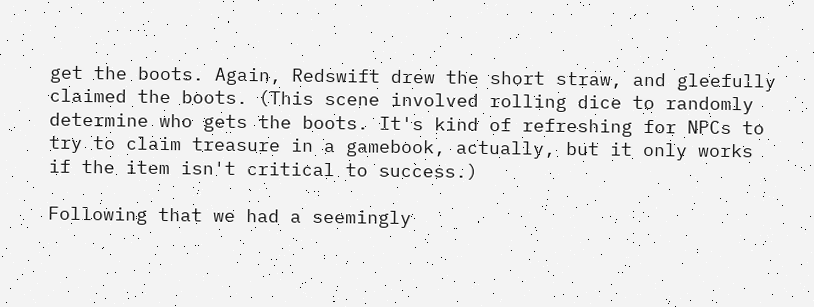get the boots. Again, Redswift drew the short straw, and gleefully claimed the boots. (This scene involved rolling dice to randomly determine who gets the boots. It's kind of refreshing for NPCs to try to claim treasure in a gamebook, actually, but it only works if the item isn't critical to success.)

Following that we had a seemingly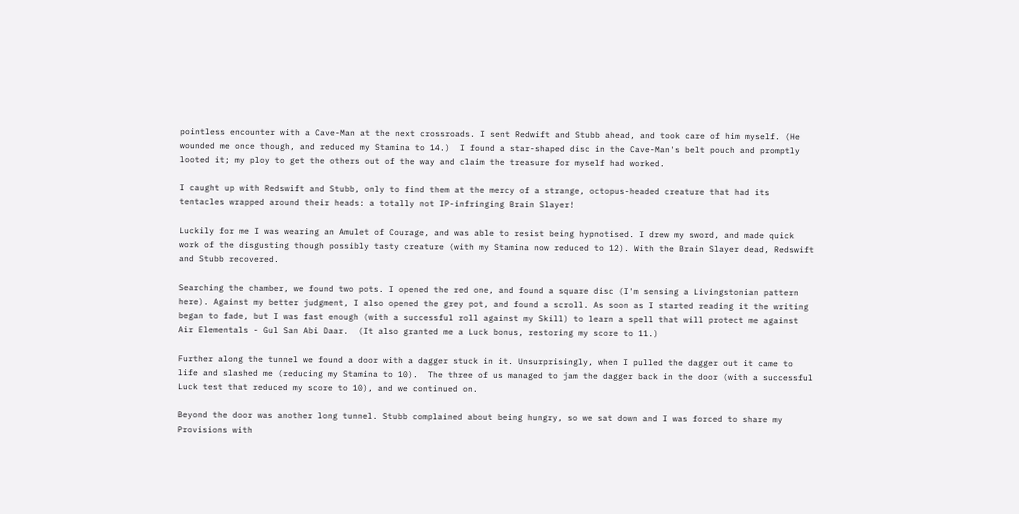pointless encounter with a Cave-Man at the next crossroads. I sent Redwift and Stubb ahead, and took care of him myself. (He wounded me once though, and reduced my Stamina to 14.)  I found a star-shaped disc in the Cave-Man's belt pouch and promptly looted it; my ploy to get the others out of the way and claim the treasure for myself had worked.

I caught up with Redswift and Stubb, only to find them at the mercy of a strange, octopus-headed creature that had its tentacles wrapped around their heads: a totally not IP-infringing Brain Slayer!

Luckily for me I was wearing an Amulet of Courage, and was able to resist being hypnotised. I drew my sword, and made quick work of the disgusting though possibly tasty creature (with my Stamina now reduced to 12). With the Brain Slayer dead, Redswift and Stubb recovered.

Searching the chamber, we found two pots. I opened the red one, and found a square disc (I'm sensing a Livingstonian pattern here). Against my better judgment, I also opened the grey pot, and found a scroll. As soon as I started reading it the writing began to fade, but I was fast enough (with a successful roll against my Skill) to learn a spell that will protect me against Air Elementals - Gul San Abi Daar.  (It also granted me a Luck bonus, restoring my score to 11.)

Further along the tunnel we found a door with a dagger stuck in it. Unsurprisingly, when I pulled the dagger out it came to life and slashed me (reducing my Stamina to 10).  The three of us managed to jam the dagger back in the door (with a successful Luck test that reduced my score to 10), and we continued on.

Beyond the door was another long tunnel. Stubb complained about being hungry, so we sat down and I was forced to share my Provisions with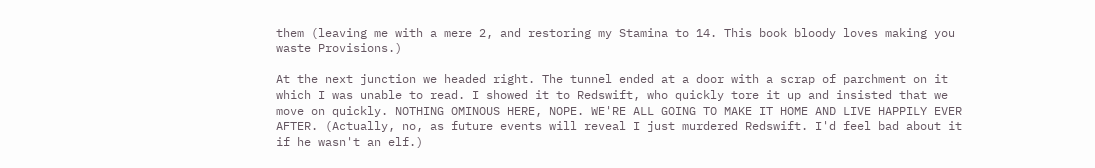them (leaving me with a mere 2, and restoring my Stamina to 14. This book bloody loves making you waste Provisions.)

At the next junction we headed right. The tunnel ended at a door with a scrap of parchment on it which I was unable to read. I showed it to Redswift, who quickly tore it up and insisted that we move on quickly. NOTHING OMINOUS HERE, NOPE. WE'RE ALL GOING TO MAKE IT HOME AND LIVE HAPPILY EVER AFTER. (Actually, no, as future events will reveal I just murdered Redswift. I'd feel bad about it if he wasn't an elf.)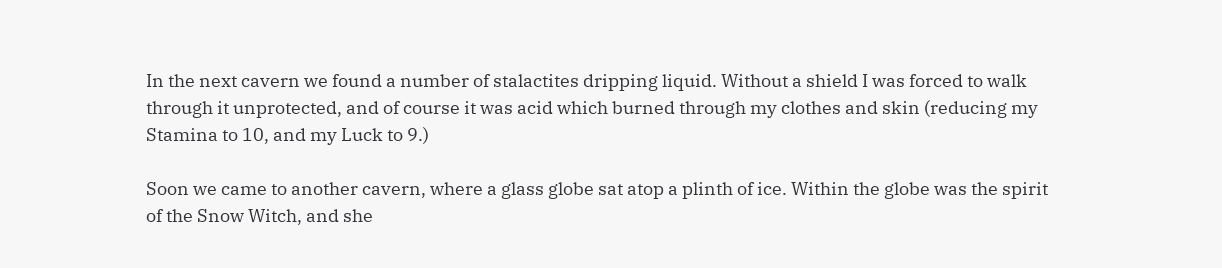In the next cavern we found a number of stalactites dripping liquid. Without a shield I was forced to walk through it unprotected, and of course it was acid which burned through my clothes and skin (reducing my Stamina to 10, and my Luck to 9.)

Soon we came to another cavern, where a glass globe sat atop a plinth of ice. Within the globe was the spirit of the Snow Witch, and she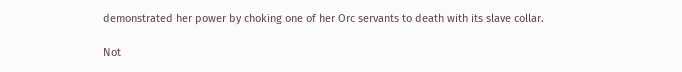demonstrated her power by choking one of her Orc servants to death with its slave collar.

Not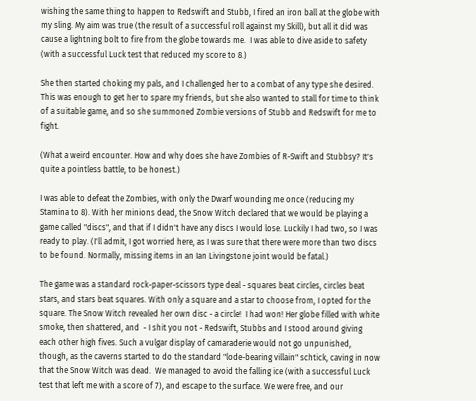wishing the same thing to happen to Redswift and Stubb, I fired an iron ball at the globe with my sling. My aim was true (the result of a successful roll against my Skill), but all it did was cause a lightning bolt to fire from the globe towards me.  I was able to dive aside to safety (with a successful Luck test that reduced my score to 8.)

She then started choking my pals, and I challenged her to a combat of any type she desired. This was enough to get her to spare my friends, but she also wanted to stall for time to think of a suitable game, and so she summoned Zombie versions of Stubb and Redswift for me to fight.

(What a weird encounter. How and why does she have Zombies of R-Swift and Stubbsy? It's quite a pointless battle, to be honest.)

I was able to defeat the Zombies, with only the Dwarf wounding me once (reducing my Stamina to 8). With her minions dead, the Snow Witch declared that we would be playing a game called "discs", and that if I didn't have any discs I would lose. Luckily I had two, so I was ready to play. (I'll admit, I got worried here, as I was sure that there were more than two discs to be found. Normally, missing items in an Ian Livingstone joint would be fatal.)

The game was a standard rock-paper-scissors type deal - squares beat circles, circles beat stars, and stars beat squares. With only a square and a star to choose from, I opted for the square. The Snow Witch revealed her own disc - a circle!  I had won! Her globe filled with white smoke, then shattered, and  - I shit you not - Redswift, Stubbs and I stood around giving each other high fives. Such a vulgar display of camaraderie would not go unpunished, though, as the caverns started to do the standard "lode-bearing villain" schtick, caving in now that the Snow Witch was dead.  We managed to avoid the falling ice (with a successful Luck test that left me with a score of 7), and escape to the surface. We were free, and our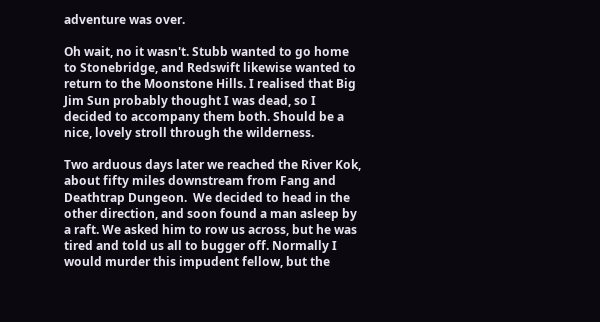adventure was over.

Oh wait, no it wasn't. Stubb wanted to go home to Stonebridge, and Redswift likewise wanted to return to the Moonstone Hills. I realised that Big Jim Sun probably thought I was dead, so I decided to accompany them both. Should be a nice, lovely stroll through the wilderness.

Two arduous days later we reached the River Kok, about fifty miles downstream from Fang and Deathtrap Dungeon.  We decided to head in the other direction, and soon found a man asleep by a raft. We asked him to row us across, but he was tired and told us all to bugger off. Normally I would murder this impudent fellow, but the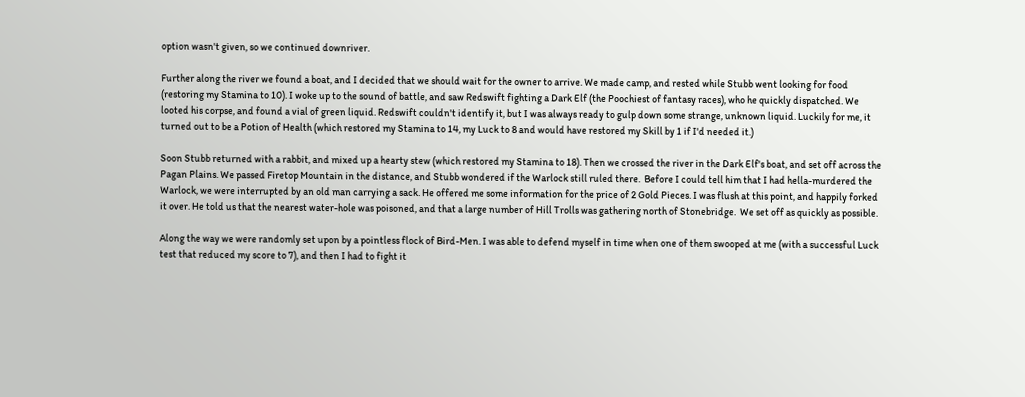option wasn't given, so we continued downriver.

Further along the river we found a boat, and I decided that we should wait for the owner to arrive. We made camp, and rested while Stubb went looking for food (restoring my Stamina to 10). I woke up to the sound of battle, and saw Redswift fighting a Dark Elf (the Poochiest of fantasy races), who he quickly dispatched. We looted his corpse, and found a vial of green liquid. Redswift couldn't identify it, but I was always ready to gulp down some strange, unknown liquid. Luckily for me, it turned out to be a Potion of Health (which restored my Stamina to 14, my Luck to 8 and would have restored my Skill by 1 if I'd needed it.)

Soon Stubb returned with a rabbit, and mixed up a hearty stew (which restored my Stamina to 18). Then we crossed the river in the Dark Elf's boat, and set off across the Pagan Plains. We passed Firetop Mountain in the distance, and Stubb wondered if the Warlock still ruled there.  Before I could tell him that I had hella-murdered the Warlock, we were interrupted by an old man carrying a sack. He offered me some information for the price of 2 Gold Pieces. I was flush at this point, and happily forked it over. He told us that the nearest water-hole was poisoned, and that a large number of Hill Trolls was gathering north of Stonebridge.  We set off as quickly as possible.

Along the way we were randomly set upon by a pointless flock of Bird-Men. I was able to defend myself in time when one of them swooped at me (with a successful Luck test that reduced my score to 7), and then I had to fight it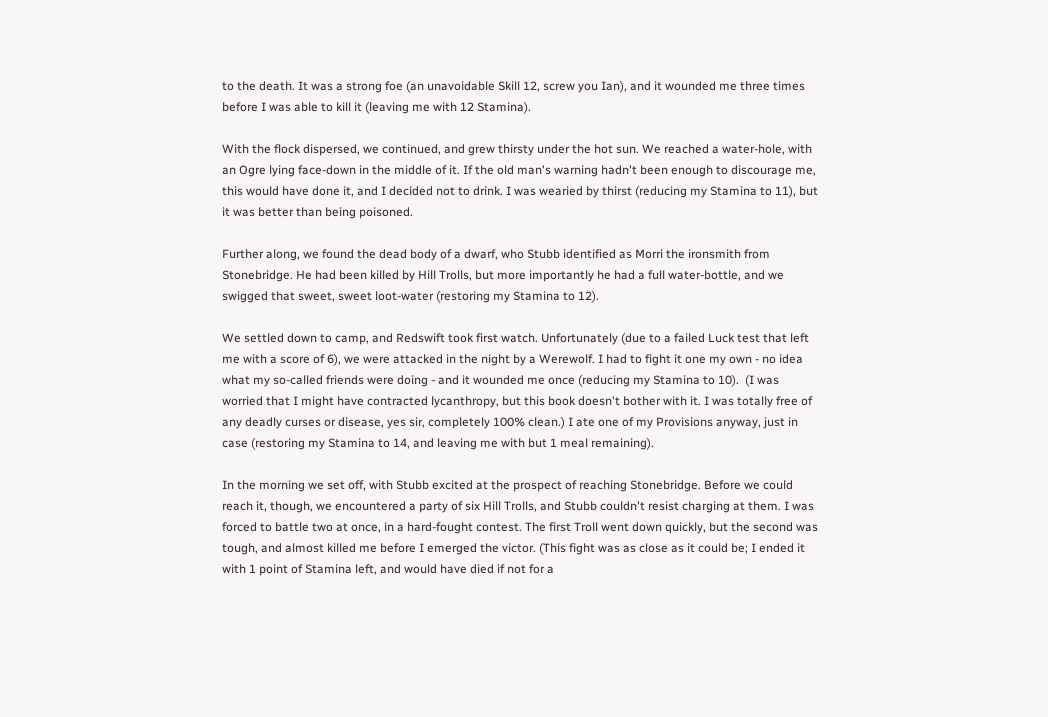to the death. It was a strong foe (an unavoidable Skill 12, screw you Ian), and it wounded me three times before I was able to kill it (leaving me with 12 Stamina).

With the flock dispersed, we continued, and grew thirsty under the hot sun. We reached a water-hole, with an Ogre lying face-down in the middle of it. If the old man's warning hadn't been enough to discourage me, this would have done it, and I decided not to drink. I was wearied by thirst (reducing my Stamina to 11), but it was better than being poisoned.

Further along, we found the dead body of a dwarf, who Stubb identified as Morri the ironsmith from Stonebridge. He had been killed by Hill Trolls, but more importantly he had a full water-bottle, and we swigged that sweet, sweet loot-water (restoring my Stamina to 12).

We settled down to camp, and Redswift took first watch. Unfortunately (due to a failed Luck test that left me with a score of 6), we were attacked in the night by a Werewolf. I had to fight it one my own - no idea what my so-called friends were doing - and it wounded me once (reducing my Stamina to 10).  (I was worried that I might have contracted lycanthropy, but this book doesn't bother with it. I was totally free of any deadly curses or disease, yes sir, completely 100% clean.) I ate one of my Provisions anyway, just in case (restoring my Stamina to 14, and leaving me with but 1 meal remaining).

In the morning we set off, with Stubb excited at the prospect of reaching Stonebridge. Before we could reach it, though, we encountered a party of six Hill Trolls, and Stubb couldn't resist charging at them. I was forced to battle two at once, in a hard-fought contest. The first Troll went down quickly, but the second was tough, and almost killed me before I emerged the victor. (This fight was as close as it could be; I ended it with 1 point of Stamina left, and would have died if not for a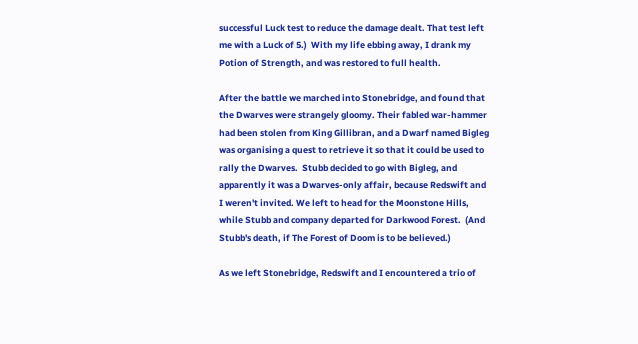successful Luck test to reduce the damage dealt. That test left me with a Luck of 5.)  With my life ebbing away, I drank my Potion of Strength, and was restored to full health.

After the battle we marched into Stonebridge, and found that the Dwarves were strangely gloomy. Their fabled war-hammer had been stolen from King Gillibran, and a Dwarf named Bigleg was organising a quest to retrieve it so that it could be used to rally the Dwarves.  Stubb decided to go with Bigleg, and apparently it was a Dwarves-only affair, because Redswift and I weren't invited. We left to head for the Moonstone Hills, while Stubb and company departed for Darkwood Forest.  (And Stubb's death, if The Forest of Doom is to be believed.)

As we left Stonebridge, Redswift and I encountered a trio of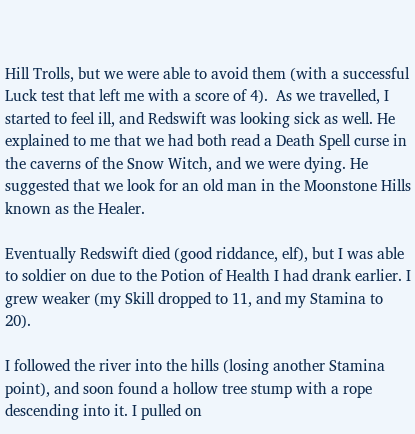Hill Trolls, but we were able to avoid them (with a successful Luck test that left me with a score of 4).  As we travelled, I started to feel ill, and Redswift was looking sick as well. He explained to me that we had both read a Death Spell curse in the caverns of the Snow Witch, and we were dying. He suggested that we look for an old man in the Moonstone Hills known as the Healer.

Eventually Redswift died (good riddance, elf), but I was able to soldier on due to the Potion of Health I had drank earlier. I grew weaker (my Skill dropped to 11, and my Stamina to 20).

I followed the river into the hills (losing another Stamina point), and soon found a hollow tree stump with a rope descending into it. I pulled on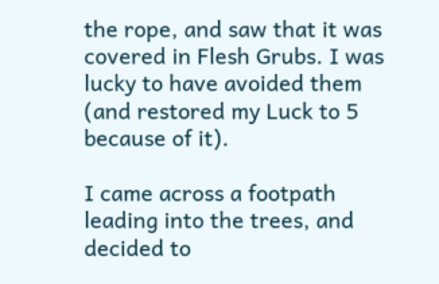the rope, and saw that it was covered in Flesh Grubs. I was lucky to have avoided them (and restored my Luck to 5 because of it).

I came across a footpath leading into the trees, and decided to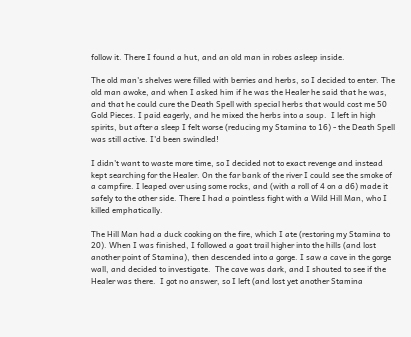follow it. There I found a hut, and an old man in robes asleep inside.

The old man's shelves were filled with berries and herbs, so I decided to enter. The old man awoke, and when I asked him if he was the Healer he said that he was, and that he could cure the Death Spell with special herbs that would cost me 50 Gold Pieces. I paid eagerly, and he mixed the herbs into a soup.  I left in high spirits, but after a sleep I felt worse (reducing my Stamina to 16) - the Death Spell was still active. I'd been swindled!

I didn't want to waste more time, so I decided not to exact revenge and instead kept searching for the Healer. On the far bank of the river I could see the smoke of a campfire. I leaped over using some rocks, and (with a roll of 4 on a d6) made it safely to the other side. There I had a pointless fight with a Wild Hill Man, who I killed emphatically.

The Hill Man had a duck cooking on the fire, which I ate (restoring my Stamina to 20). When I was finished, I followed a goat trail higher into the hills (and lost another point of Stamina), then descended into a gorge. I saw a cave in the gorge wall, and decided to investigate.  The cave was dark, and I shouted to see if the Healer was there.  I got no answer, so I left (and lost yet another Stamina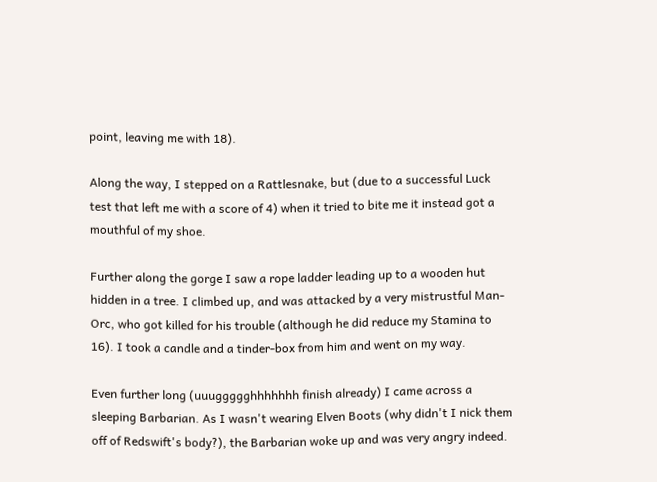point, leaving me with 18).

Along the way, I stepped on a Rattlesnake, but (due to a successful Luck test that left me with a score of 4) when it tried to bite me it instead got a mouthful of my shoe.

Further along the gorge I saw a rope ladder leading up to a wooden hut hidden in a tree. I climbed up, and was attacked by a very mistrustful Man-Orc, who got killed for his trouble (although he did reduce my Stamina to 16). I took a candle and a tinder-box from him and went on my way.

Even further long (uuuggggghhhhhhh finish already) I came across a sleeping Barbarian. As I wasn't wearing Elven Boots (why didn't I nick them off of Redswift's body?), the Barbarian woke up and was very angry indeed.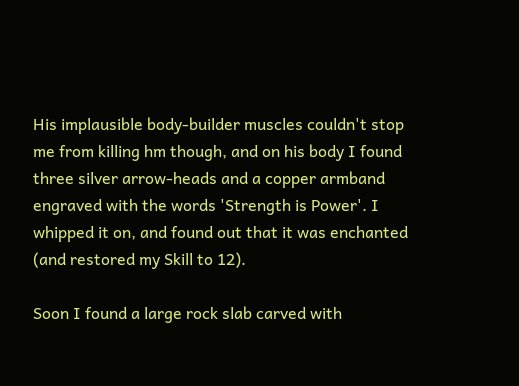His implausible body-builder muscles couldn't stop me from killing hm though, and on his body I found three silver arrow-heads and a copper armband engraved with the words 'Strength is Power'. I whipped it on, and found out that it was enchanted (and restored my Skill to 12).

Soon I found a large rock slab carved with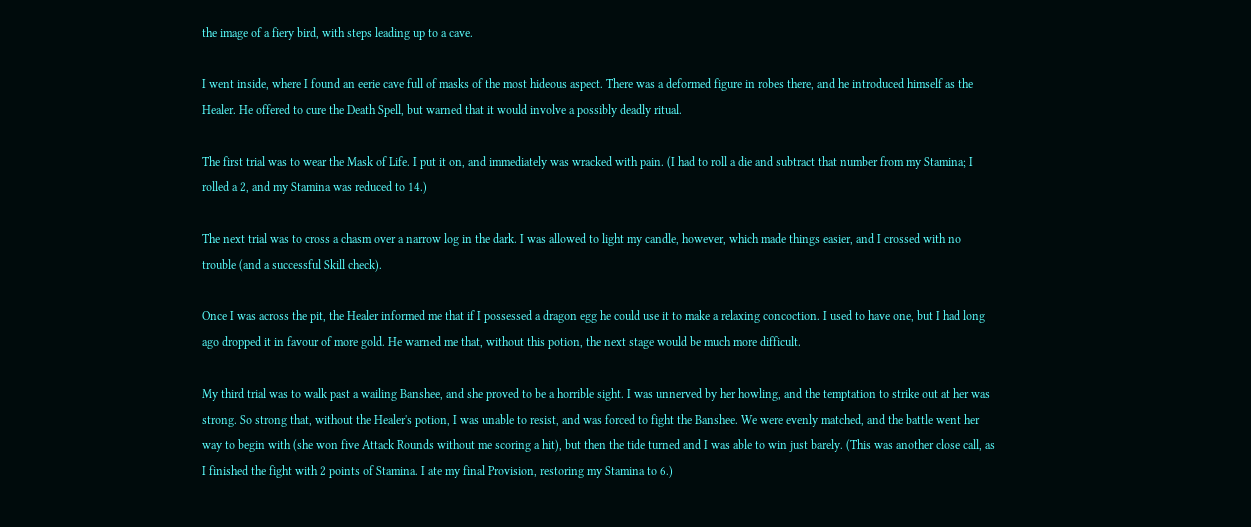the image of a fiery bird, with steps leading up to a cave.

I went inside, where I found an eerie cave full of masks of the most hideous aspect. There was a deformed figure in robes there, and he introduced himself as the Healer. He offered to cure the Death Spell, but warned that it would involve a possibly deadly ritual.

The first trial was to wear the Mask of Life. I put it on, and immediately was wracked with pain. (I had to roll a die and subtract that number from my Stamina; I rolled a 2, and my Stamina was reduced to 14.)

The next trial was to cross a chasm over a narrow log in the dark. I was allowed to light my candle, however, which made things easier, and I crossed with no trouble (and a successful Skill check).

Once I was across the pit, the Healer informed me that if I possessed a dragon egg he could use it to make a relaxing concoction. I used to have one, but I had long ago dropped it in favour of more gold. He warned me that, without this potion, the next stage would be much more difficult.

My third trial was to walk past a wailing Banshee, and she proved to be a horrible sight. I was unnerved by her howling, and the temptation to strike out at her was strong. So strong that, without the Healer's potion, I was unable to resist, and was forced to fight the Banshee. We were evenly matched, and the battle went her way to begin with (she won five Attack Rounds without me scoring a hit), but then the tide turned and I was able to win just barely. (This was another close call, as I finished the fight with 2 points of Stamina. I ate my final Provision, restoring my Stamina to 6.)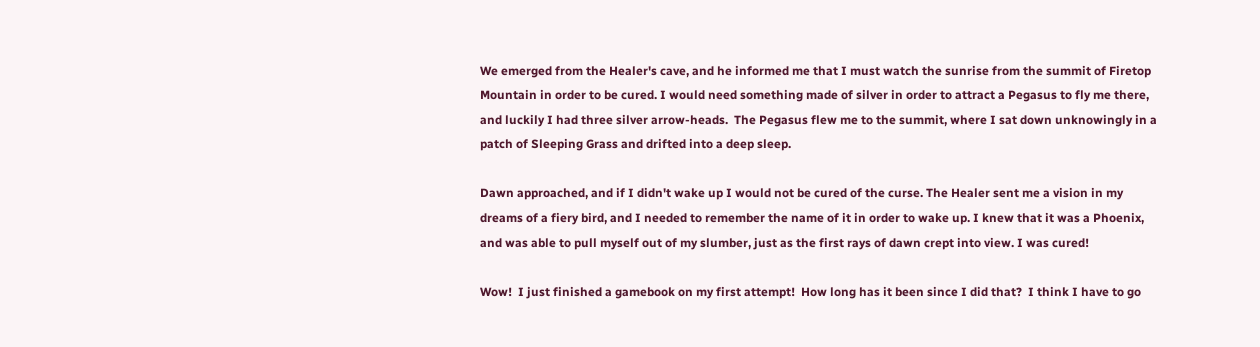We emerged from the Healer's cave, and he informed me that I must watch the sunrise from the summit of Firetop Mountain in order to be cured. I would need something made of silver in order to attract a Pegasus to fly me there, and luckily I had three silver arrow-heads.  The Pegasus flew me to the summit, where I sat down unknowingly in a patch of Sleeping Grass and drifted into a deep sleep.

Dawn approached, and if I didn't wake up I would not be cured of the curse. The Healer sent me a vision in my dreams of a fiery bird, and I needed to remember the name of it in order to wake up. I knew that it was a Phoenix, and was able to pull myself out of my slumber, just as the first rays of dawn crept into view. I was cured!

Wow!  I just finished a gamebook on my first attempt!  How long has it been since I did that?  I think I have to go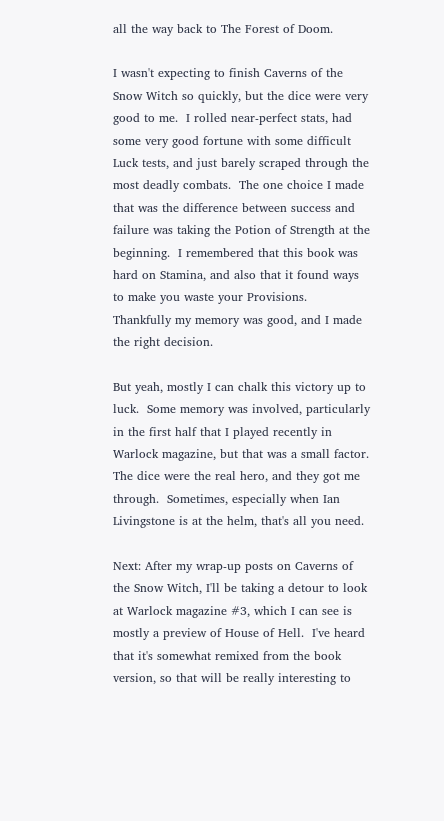all the way back to The Forest of Doom.

I wasn't expecting to finish Caverns of the Snow Witch so quickly, but the dice were very good to me.  I rolled near-perfect stats, had some very good fortune with some difficult Luck tests, and just barely scraped through the most deadly combats.  The one choice I made that was the difference between success and failure was taking the Potion of Strength at the beginning.  I remembered that this book was hard on Stamina, and also that it found ways to make you waste your Provisions.  Thankfully my memory was good, and I made the right decision.

But yeah, mostly I can chalk this victory up to luck.  Some memory was involved, particularly in the first half that I played recently in Warlock magazine, but that was a small factor.  The dice were the real hero, and they got me through.  Sometimes, especially when Ian Livingstone is at the helm, that's all you need.

Next: After my wrap-up posts on Caverns of the Snow Witch, I'll be taking a detour to look at Warlock magazine #3, which I can see is mostly a preview of House of Hell.  I've heard that it's somewhat remixed from the book version, so that will be really interesting to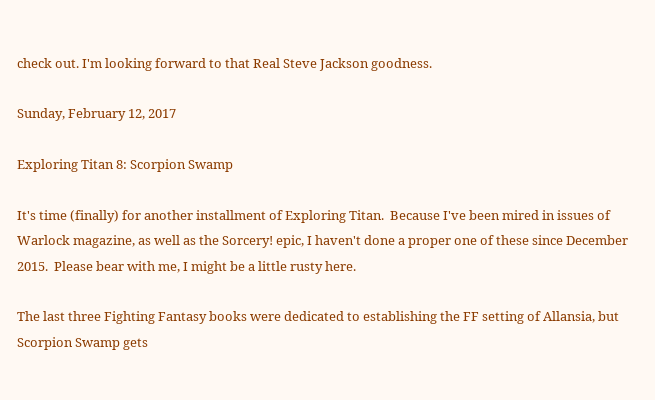check out. I'm looking forward to that Real Steve Jackson goodness.

Sunday, February 12, 2017

Exploring Titan 8: Scorpion Swamp

It's time (finally) for another installment of Exploring Titan.  Because I've been mired in issues of Warlock magazine, as well as the Sorcery! epic, I haven't done a proper one of these since December 2015.  Please bear with me, I might be a little rusty here.

The last three Fighting Fantasy books were dedicated to establishing the FF setting of Allansia, but Scorpion Swamp gets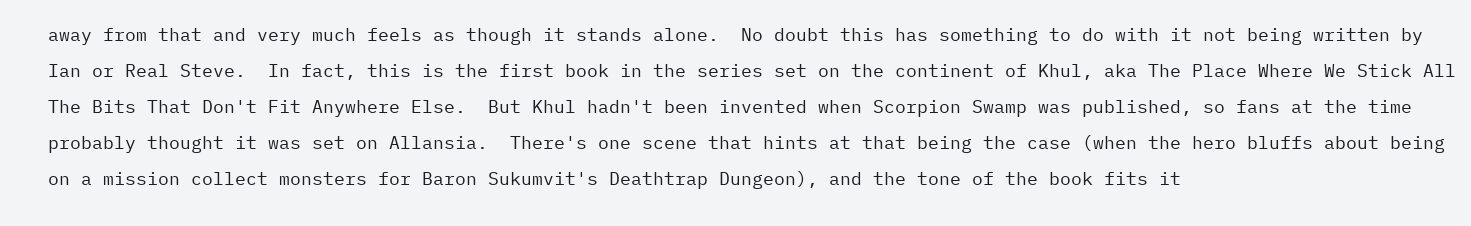away from that and very much feels as though it stands alone.  No doubt this has something to do with it not being written by Ian or Real Steve.  In fact, this is the first book in the series set on the continent of Khul, aka The Place Where We Stick All The Bits That Don't Fit Anywhere Else.  But Khul hadn't been invented when Scorpion Swamp was published, so fans at the time probably thought it was set on Allansia.  There's one scene that hints at that being the case (when the hero bluffs about being on a mission collect monsters for Baron Sukumvit's Deathtrap Dungeon), and the tone of the book fits it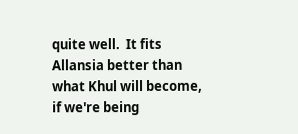quite well.  It fits Allansia better than what Khul will become, if we're being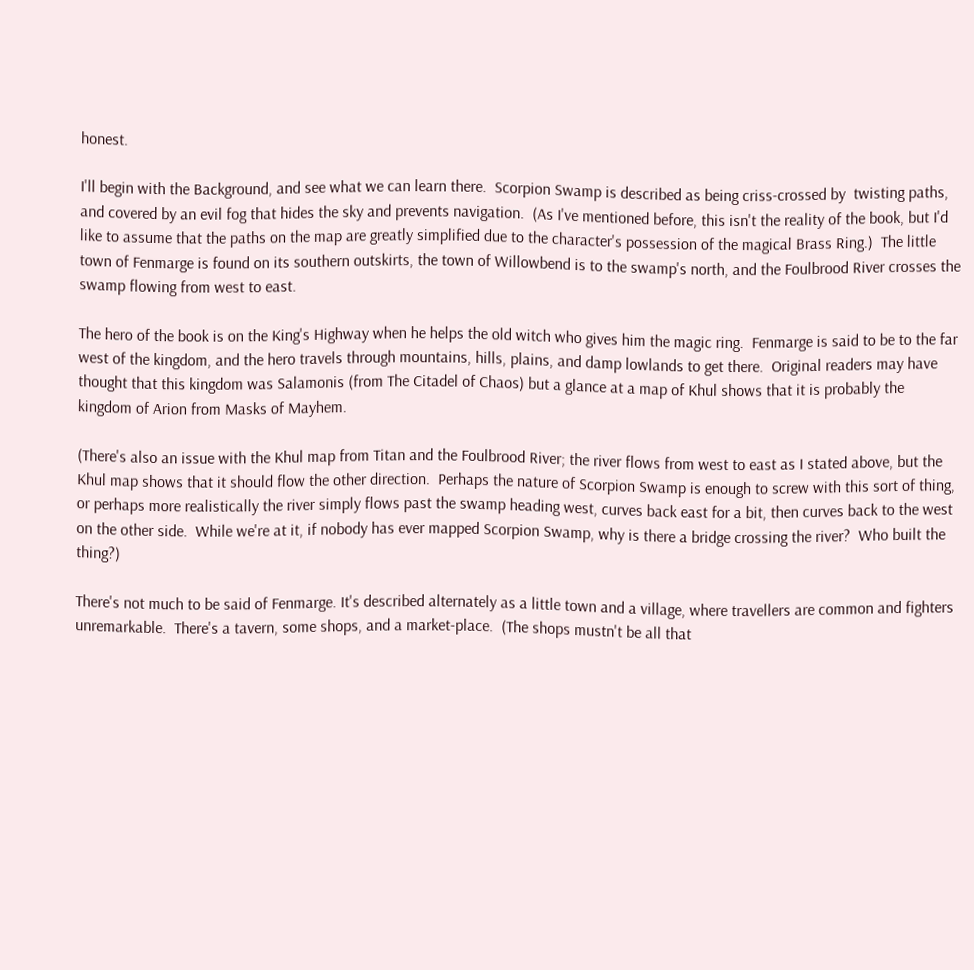honest.

I'll begin with the Background, and see what we can learn there.  Scorpion Swamp is described as being criss-crossed by  twisting paths, and covered by an evil fog that hides the sky and prevents navigation.  (As I've mentioned before, this isn't the reality of the book, but I'd like to assume that the paths on the map are greatly simplified due to the character's possession of the magical Brass Ring.)  The little town of Fenmarge is found on its southern outskirts, the town of Willowbend is to the swamp's north, and the Foulbrood River crosses the swamp flowing from west to east.

The hero of the book is on the King's Highway when he helps the old witch who gives him the magic ring.  Fenmarge is said to be to the far west of the kingdom, and the hero travels through mountains, hills, plains, and damp lowlands to get there.  Original readers may have thought that this kingdom was Salamonis (from The Citadel of Chaos) but a glance at a map of Khul shows that it is probably the kingdom of Arion from Masks of Mayhem.

(There's also an issue with the Khul map from Titan and the Foulbrood River; the river flows from west to east as I stated above, but the Khul map shows that it should flow the other direction.  Perhaps the nature of Scorpion Swamp is enough to screw with this sort of thing, or perhaps more realistically the river simply flows past the swamp heading west, curves back east for a bit, then curves back to the west on the other side.  While we're at it, if nobody has ever mapped Scorpion Swamp, why is there a bridge crossing the river?  Who built the thing?)

There's not much to be said of Fenmarge. It's described alternately as a little town and a village, where travellers are common and fighters unremarkable.  There's a tavern, some shops, and a market-place.  (The shops mustn't be all that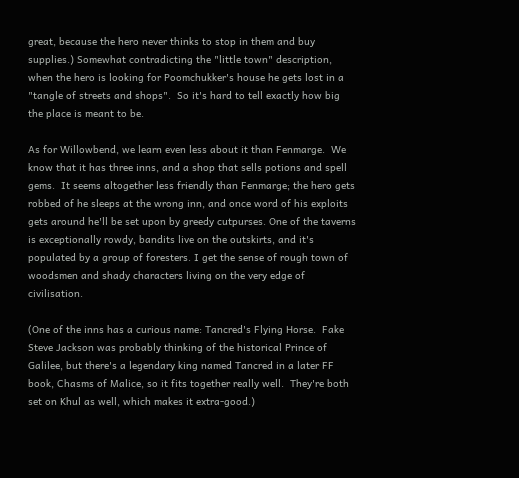great, because the hero never thinks to stop in them and buy supplies.) Somewhat contradicting the "little town" description, when the hero is looking for Poomchukker's house he gets lost in a "tangle of streets and shops".  So it's hard to tell exactly how big the place is meant to be.

As for Willowbend, we learn even less about it than Fenmarge.  We know that it has three inns, and a shop that sells potions and spell gems.  It seems altogether less friendly than Fenmarge; the hero gets robbed of he sleeps at the wrong inn, and once word of his exploits gets around he'll be set upon by greedy cutpurses. One of the taverns is exceptionally rowdy, bandits live on the outskirts, and it's populated by a group of foresters. I get the sense of rough town of woodsmen and shady characters living on the very edge of civilisation.

(One of the inns has a curious name: Tancred's Flying Horse.  Fake Steve Jackson was probably thinking of the historical Prince of Galilee, but there's a legendary king named Tancred in a later FF book, Chasms of Malice, so it fits together really well.  They're both set on Khul as well, which makes it extra-good.)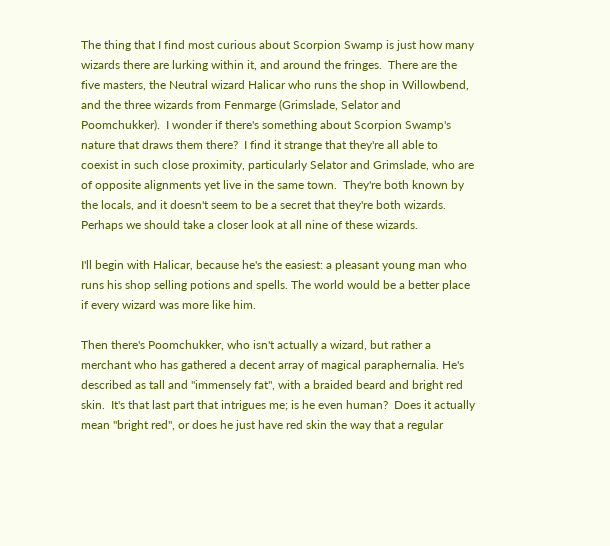The thing that I find most curious about Scorpion Swamp is just how many wizards there are lurking within it, and around the fringes.  There are the five masters, the Neutral wizard Halicar who runs the shop in Willowbend, and the three wizards from Fenmarge (Grimslade, Selator and Poomchukker).  I wonder if there's something about Scorpion Swamp's nature that draws them there?  I find it strange that they're all able to coexist in such close proximity, particularly Selator and Grimslade, who are of opposite alignments yet live in the same town.  They're both known by the locals, and it doesn't seem to be a secret that they're both wizards.  Perhaps we should take a closer look at all nine of these wizards.

I'll begin with Halicar, because he's the easiest: a pleasant young man who runs his shop selling potions and spells. The world would be a better place if every wizard was more like him.

Then there's Poomchukker, who isn't actually a wizard, but rather a merchant who has gathered a decent array of magical paraphernalia. He's described as tall and "immensely fat", with a braided beard and bright red skin.  It's that last part that intrigues me; is he even human?  Does it actually mean "bright red", or does he just have red skin the way that a regular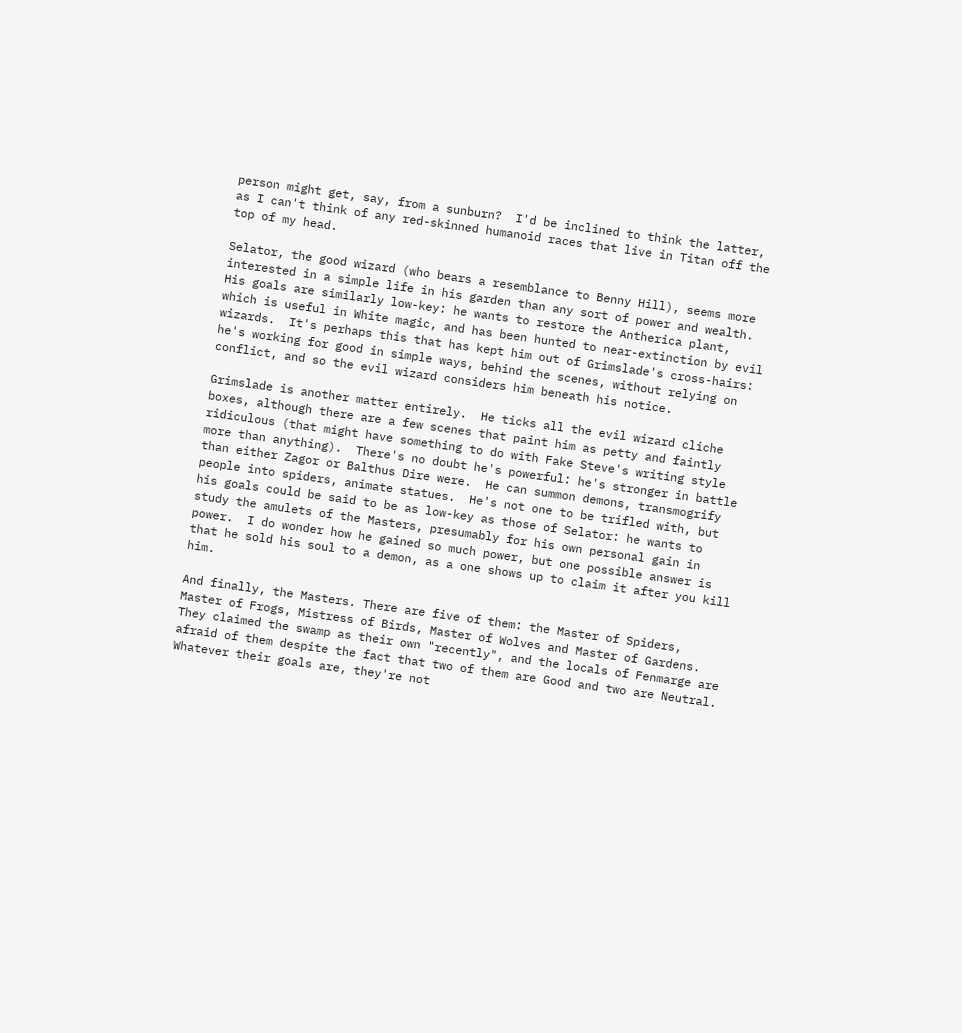person might get, say, from a sunburn?  I'd be inclined to think the latter, as I can't think of any red-skinned humanoid races that live in Titan off the top of my head.

Selator, the good wizard (who bears a resemblance to Benny Hill), seems more interested in a simple life in his garden than any sort of power and wealth. His goals are similarly low-key: he wants to restore the Antherica plant, which is useful in White magic, and has been hunted to near-extinction by evil wizards.  It's perhaps this that has kept him out of Grimslade's cross-hairs: he's working for good in simple ways, behind the scenes, without relying on conflict, and so the evil wizard considers him beneath his notice.

Grimslade is another matter entirely.  He ticks all the evil wizard cliche boxes, although there are a few scenes that paint him as petty and faintly ridiculous (that might have something to do with Fake Steve's writing style more than anything).  There's no doubt he's powerful: he's stronger in battle than either Zagor or Balthus Dire were.  He can summon demons, transmogrify people into spiders, animate statues.  He's not one to be trifled with, but his goals could be said to be as low-key as those of Selator: he wants to study the amulets of the Masters, presumably for his own personal gain in power.  I do wonder how he gained so much power, but one possible answer is that he sold his soul to a demon, as a one shows up to claim it after you kill him.

And finally, the Masters. There are five of them: the Master of Spiders, Master of Frogs, Mistress of Birds, Master of Wolves and Master of Gardens.  They claimed the swamp as their own "recently", and the locals of Fenmarge are afraid of them despite the fact that two of them are Good and two are Neutral.  Whatever their goals are, they're not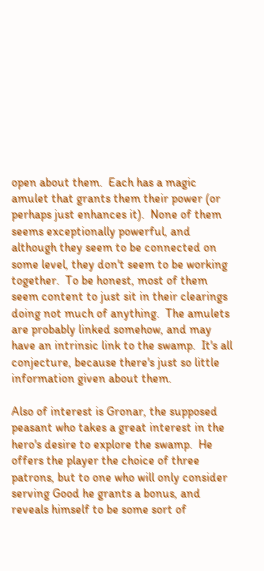open about them.  Each has a magic amulet that grants them their power (or perhaps just enhances it).  None of them seems exceptionally powerful, and although they seem to be connected on some level, they don't seem to be working together.  To be honest, most of them seem content to just sit in their clearings doing not much of anything.  The amulets are probably linked somehow, and may have an intrinsic link to the swamp.  It's all conjecture, because there's just so little information given about them.

Also of interest is Gronar, the supposed peasant who takes a great interest in the hero's desire to explore the swamp.  He offers the player the choice of three patrons, but to one who will only consider serving Good he grants a bonus, and reveals himself to be some sort of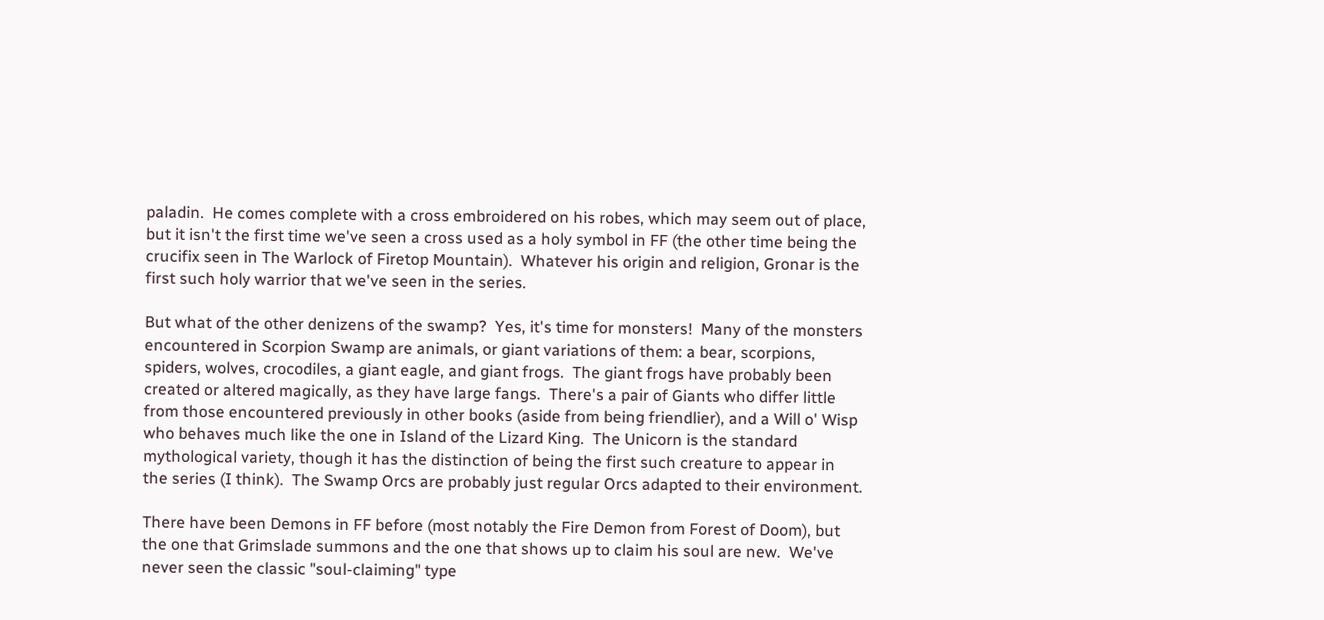paladin.  He comes complete with a cross embroidered on his robes, which may seem out of place, but it isn't the first time we've seen a cross used as a holy symbol in FF (the other time being the crucifix seen in The Warlock of Firetop Mountain).  Whatever his origin and religion, Gronar is the first such holy warrior that we've seen in the series.

But what of the other denizens of the swamp?  Yes, it's time for monsters!  Many of the monsters encountered in Scorpion Swamp are animals, or giant variations of them: a bear, scorpions, spiders, wolves, crocodiles, a giant eagle, and giant frogs.  The giant frogs have probably been created or altered magically, as they have large fangs.  There's a pair of Giants who differ little from those encountered previously in other books (aside from being friendlier), and a Will o' Wisp who behaves much like the one in Island of the Lizard King.  The Unicorn is the standard mythological variety, though it has the distinction of being the first such creature to appear in the series (I think).  The Swamp Orcs are probably just regular Orcs adapted to their environment.

There have been Demons in FF before (most notably the Fire Demon from Forest of Doom), but the one that Grimslade summons and the one that shows up to claim his soul are new.  We've never seen the classic "soul-claiming" type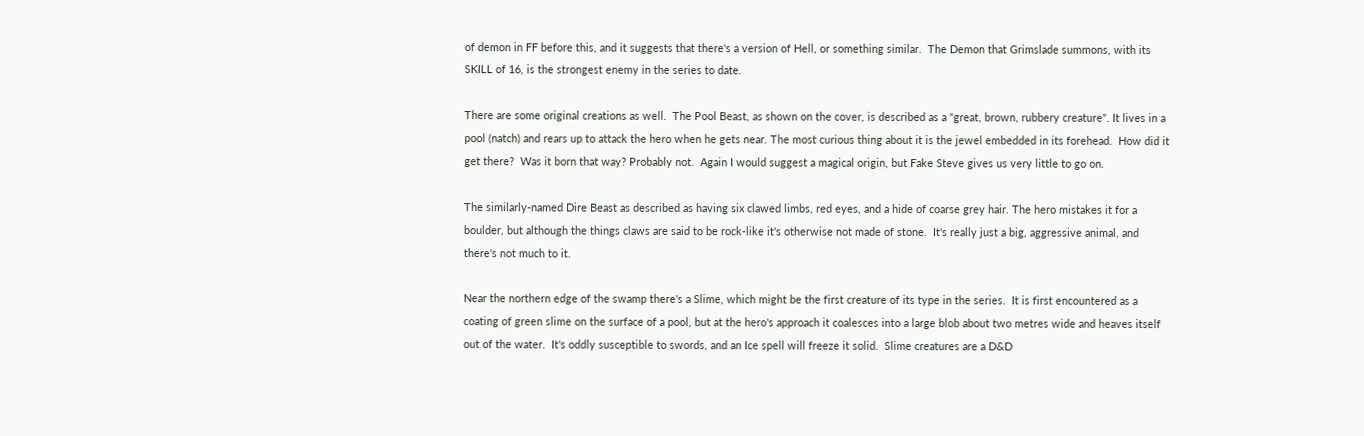of demon in FF before this, and it suggests that there's a version of Hell, or something similar.  The Demon that Grimslade summons, with its SKILL of 16, is the strongest enemy in the series to date.

There are some original creations as well.  The Pool Beast, as shown on the cover, is described as a "great, brown, rubbery creature". It lives in a pool (natch) and rears up to attack the hero when he gets near. The most curious thing about it is the jewel embedded in its forehead.  How did it get there?  Was it born that way? Probably not.  Again I would suggest a magical origin, but Fake Steve gives us very little to go on.

The similarly-named Dire Beast as described as having six clawed limbs, red eyes, and a hide of coarse grey hair. The hero mistakes it for a boulder, but although the things claws are said to be rock-like it's otherwise not made of stone.  It's really just a big, aggressive animal, and there's not much to it.

Near the northern edge of the swamp there's a Slime, which might be the first creature of its type in the series.  It is first encountered as a coating of green slime on the surface of a pool, but at the hero's approach it coalesces into a large blob about two metres wide and heaves itself out of the water.  It's oddly susceptible to swords, and an Ice spell will freeze it solid.  Slime creatures are a D&D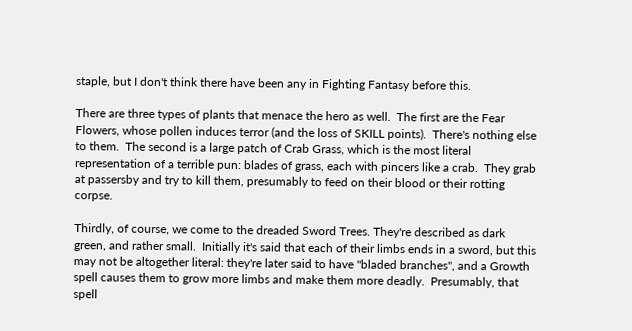staple, but I don't think there have been any in Fighting Fantasy before this.

There are three types of plants that menace the hero as well.  The first are the Fear Flowers, whose pollen induces terror (and the loss of SKILL points).  There's nothing else to them.  The second is a large patch of Crab Grass, which is the most literal representation of a terrible pun: blades of grass, each with pincers like a crab.  They grab at passersby and try to kill them, presumably to feed on their blood or their rotting corpse.

Thirdly, of course, we come to the dreaded Sword Trees. They're described as dark green, and rather small.  Initially it's said that each of their limbs ends in a sword, but this may not be altogether literal: they're later said to have "bladed branches", and a Growth spell causes them to grow more limbs and make them more deadly.  Presumably, that spell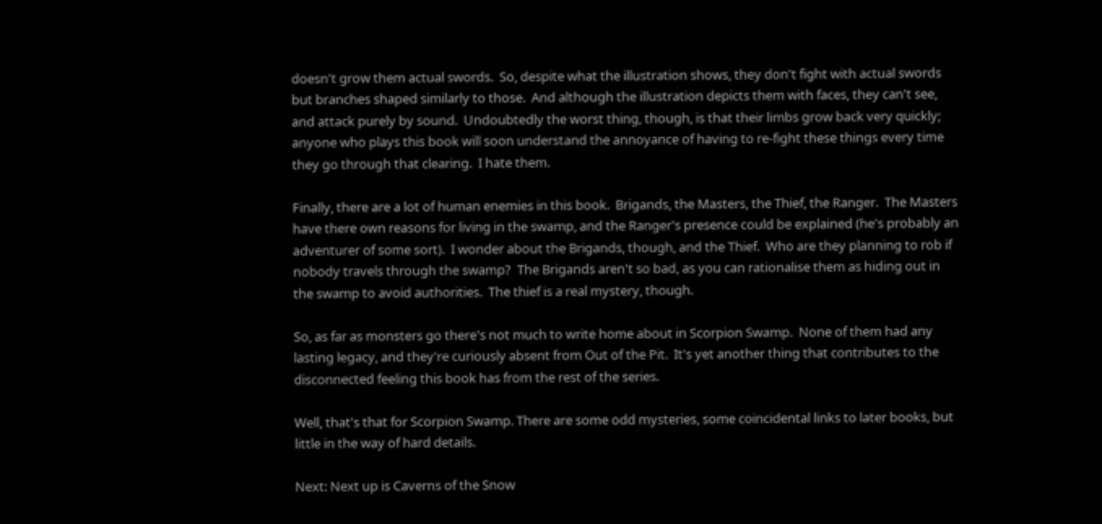doesn't grow them actual swords.  So, despite what the illustration shows, they don't fight with actual swords but branches shaped similarly to those.  And although the illustration depicts them with faces, they can't see, and attack purely by sound.  Undoubtedly the worst thing, though, is that their limbs grow back very quickly; anyone who plays this book will soon understand the annoyance of having to re-fight these things every time they go through that clearing.  I hate them.

Finally, there are a lot of human enemies in this book.  Brigands, the Masters, the Thief, the Ranger.  The Masters have there own reasons for living in the swamp, and the Ranger's presence could be explained (he's probably an adventurer of some sort).  I wonder about the Brigands, though, and the Thief.  Who are they planning to rob if nobody travels through the swamp?  The Brigands aren't so bad, as you can rationalise them as hiding out in the swamp to avoid authorities.  The thief is a real mystery, though.

So, as far as monsters go there's not much to write home about in Scorpion Swamp.  None of them had any lasting legacy, and they're curiously absent from Out of the Pit.  It's yet another thing that contributes to the disconnected feeling this book has from the rest of the series.

Well, that's that for Scorpion Swamp. There are some odd mysteries, some coincidental links to later books, but little in the way of hard details.

Next: Next up is Caverns of the Snow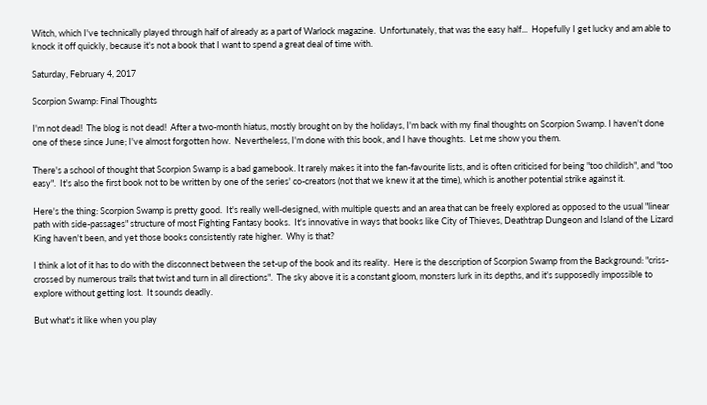Witch, which I've technically played through half of already as a part of Warlock magazine.  Unfortunately, that was the easy half...  Hopefully I get lucky and am able to knock it off quickly, because it's not a book that I want to spend a great deal of time with.

Saturday, February 4, 2017

Scorpion Swamp: Final Thoughts

I'm not dead!  The blog is not dead!  After a two-month hiatus, mostly brought on by the holidays, I'm back with my final thoughts on Scorpion Swamp. I haven't done one of these since June; I've almost forgotten how.  Nevertheless, I'm done with this book, and I have thoughts.  Let me show you them.

There's a school of thought that Scorpion Swamp is a bad gamebook. It rarely makes it into the fan-favourite lists, and is often criticised for being "too childish", and "too easy".  It's also the first book not to be written by one of the series' co-creators (not that we knew it at the time), which is another potential strike against it.

Here's the thing: Scorpion Swamp is pretty good.  It's really well-designed, with multiple quests and an area that can be freely explored as opposed to the usual "linear path with side-passages" structure of most Fighting Fantasy books.  It's innovative in ways that books like City of Thieves, Deathtrap Dungeon and Island of the Lizard King haven't been, and yet those books consistently rate higher.  Why is that?

I think a lot of it has to do with the disconnect between the set-up of the book and its reality.  Here is the description of Scorpion Swamp from the Background: "criss-crossed by numerous trails that twist and turn in all directions".  The sky above it is a constant gloom, monsters lurk in its depths, and it's supposedly impossible to explore without getting lost.  It sounds deadly.

But what's it like when you play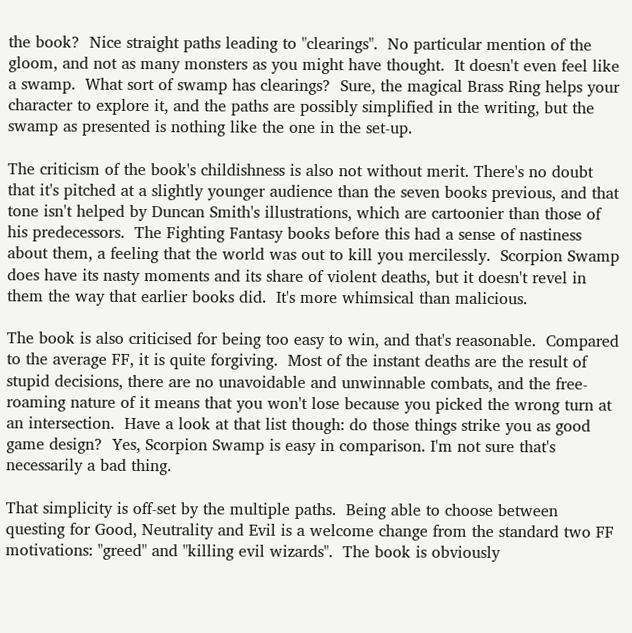the book?  Nice straight paths leading to "clearings".  No particular mention of the gloom, and not as many monsters as you might have thought.  It doesn't even feel like a swamp.  What sort of swamp has clearings?  Sure, the magical Brass Ring helps your character to explore it, and the paths are possibly simplified in the writing, but the swamp as presented is nothing like the one in the set-up.

The criticism of the book's childishness is also not without merit. There's no doubt that it's pitched at a slightly younger audience than the seven books previous, and that tone isn't helped by Duncan Smith's illustrations, which are cartoonier than those of his predecessors.  The Fighting Fantasy books before this had a sense of nastiness about them, a feeling that the world was out to kill you mercilessly.  Scorpion Swamp does have its nasty moments and its share of violent deaths, but it doesn't revel in them the way that earlier books did.  It's more whimsical than malicious.

The book is also criticised for being too easy to win, and that's reasonable.  Compared to the average FF, it is quite forgiving.  Most of the instant deaths are the result of stupid decisions, there are no unavoidable and unwinnable combats, and the free-roaming nature of it means that you won't lose because you picked the wrong turn at an intersection.  Have a look at that list though: do those things strike you as good game design?  Yes, Scorpion Swamp is easy in comparison. I'm not sure that's necessarily a bad thing.

That simplicity is off-set by the multiple paths.  Being able to choose between questing for Good, Neutrality and Evil is a welcome change from the standard two FF motivations: "greed" and "killing evil wizards".  The book is obviously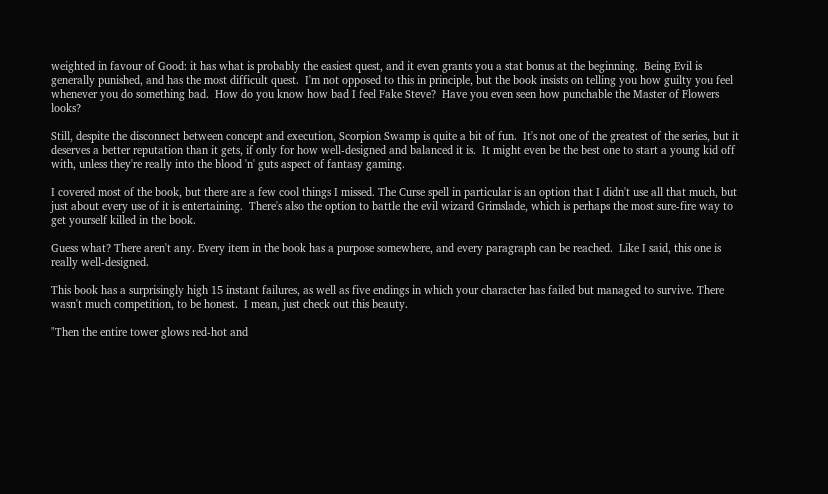weighted in favour of Good: it has what is probably the easiest quest, and it even grants you a stat bonus at the beginning.  Being Evil is generally punished, and has the most difficult quest.  I'm not opposed to this in principle, but the book insists on telling you how guilty you feel whenever you do something bad.  How do you know how bad I feel Fake Steve?  Have you even seen how punchable the Master of Flowers looks?

Still, despite the disconnect between concept and execution, Scorpion Swamp is quite a bit of fun.  It's not one of the greatest of the series, but it deserves a better reputation than it gets, if only for how well-designed and balanced it is.  It might even be the best one to start a young kid off with, unless they're really into the blood 'n' guts aspect of fantasy gaming.

I covered most of the book, but there are a few cool things I missed. The Curse spell in particular is an option that I didn't use all that much, but just about every use of it is entertaining.  There's also the option to battle the evil wizard Grimslade, which is perhaps the most sure-fire way to get yourself killed in the book.

Guess what? There aren't any. Every item in the book has a purpose somewhere, and every paragraph can be reached.  Like I said, this one is really well-designed.

This book has a surprisingly high 15 instant failures, as well as five endings in which your character has failed but managed to survive. There wasn't much competition, to be honest.  I mean, just check out this beauty.

"Then the entire tower glows red-hot and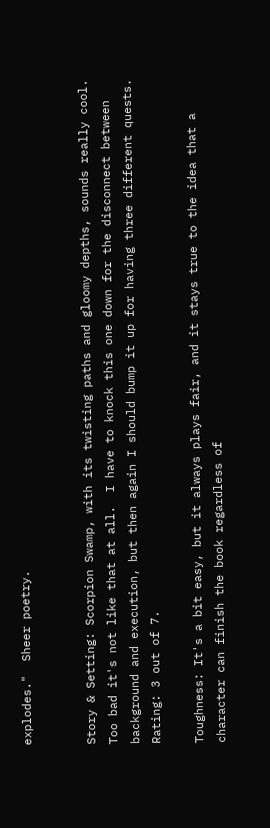explodes."  Sheer poetry.


Story & Setting: Scorpion Swamp, with its twisting paths and gloomy depths, sounds really cool.  Too bad it's not like that at all.  I have to knock this one down for the disconnect between background and execution, but then again I should bump it up for having three different quests.  Rating: 3 out of 7.

Toughness: It's a bit easy, but it always plays fair, and it stays true to the idea that a character can finish the book regardless of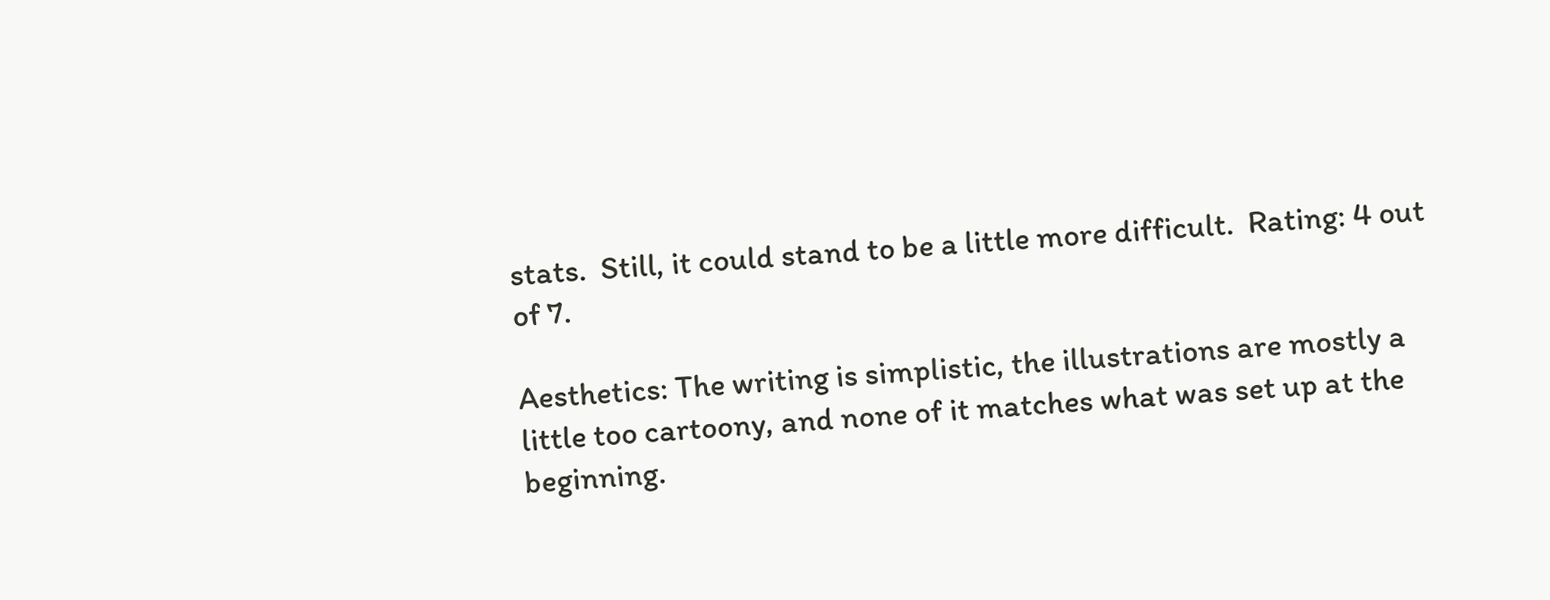stats.  Still, it could stand to be a little more difficult.  Rating: 4 out of 7.

Aesthetics: The writing is simplistic, the illustrations are mostly a little too cartoony, and none of it matches what was set up at the beginning.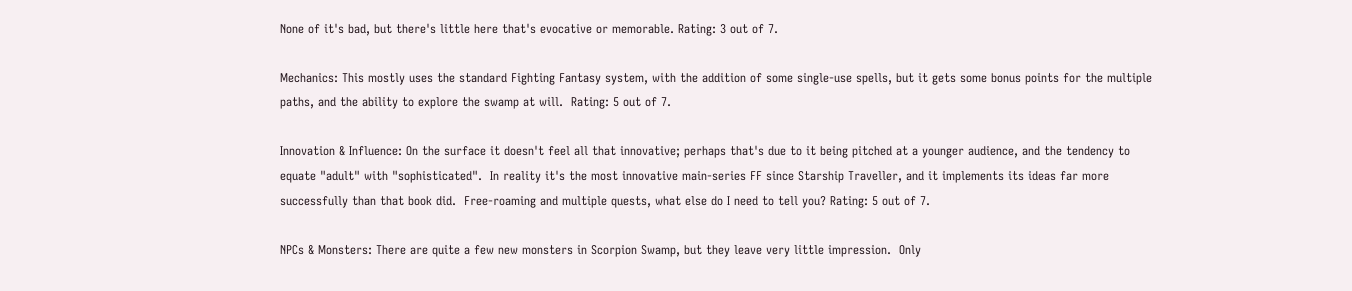None of it's bad, but there's little here that's evocative or memorable. Rating: 3 out of 7.

Mechanics: This mostly uses the standard Fighting Fantasy system, with the addition of some single-use spells, but it gets some bonus points for the multiple paths, and the ability to explore the swamp at will.  Rating: 5 out of 7.

Innovation & Influence: On the surface it doesn't feel all that innovative; perhaps that's due to it being pitched at a younger audience, and the tendency to equate "adult" with "sophisticated".  In reality it's the most innovative main-series FF since Starship Traveller, and it implements its ideas far more successfully than that book did.  Free-roaming and multiple quests, what else do I need to tell you? Rating: 5 out of 7.

NPCs & Monsters: There are quite a few new monsters in Scorpion Swamp, but they leave very little impression.  Only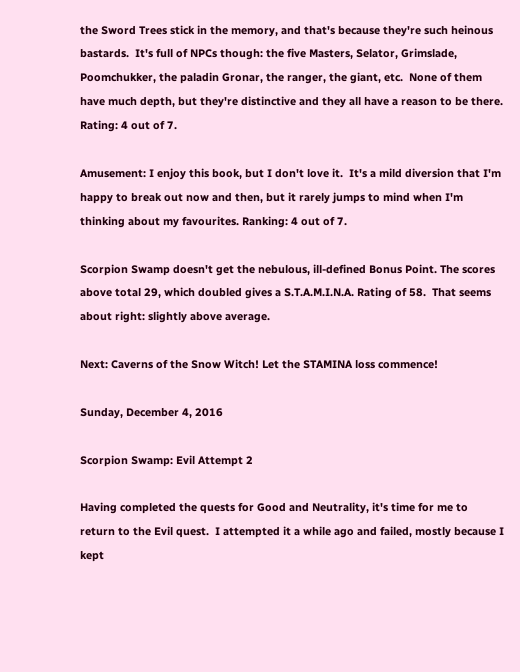the Sword Trees stick in the memory, and that's because they're such heinous bastards.  It's full of NPCs though: the five Masters, Selator, Grimslade, Poomchukker, the paladin Gronar, the ranger, the giant, etc.  None of them have much depth, but they're distinctive and they all have a reason to be there. Rating: 4 out of 7.

Amusement: I enjoy this book, but I don't love it.  It's a mild diversion that I'm happy to break out now and then, but it rarely jumps to mind when I'm thinking about my favourites. Ranking: 4 out of 7.

Scorpion Swamp doesn't get the nebulous, ill-defined Bonus Point. The scores above total 29, which doubled gives a S.T.A.M.I.N.A. Rating of 58.  That seems about right: slightly above average.

Next: Caverns of the Snow Witch! Let the STAMINA loss commence!

Sunday, December 4, 2016

Scorpion Swamp: Evil Attempt 2

Having completed the quests for Good and Neutrality, it's time for me to return to the Evil quest.  I attempted it a while ago and failed, mostly because I kept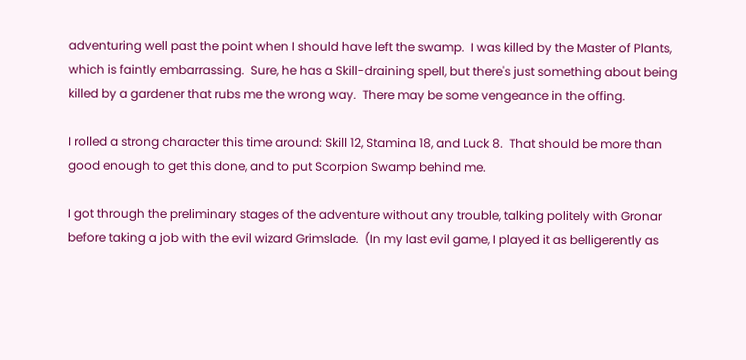adventuring well past the point when I should have left the swamp.  I was killed by the Master of Plants, which is faintly embarrassing.  Sure, he has a Skill-draining spell, but there's just something about being killed by a gardener that rubs me the wrong way.  There may be some vengeance in the offing.

I rolled a strong character this time around: Skill 12, Stamina 18, and Luck 8.  That should be more than good enough to get this done, and to put Scorpion Swamp behind me.

I got through the preliminary stages of the adventure without any trouble, talking politely with Gronar before taking a job with the evil wizard Grimslade.  (In my last evil game, I played it as belligerently as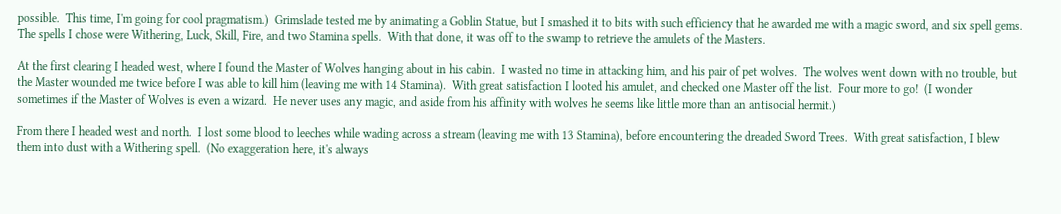possible.  This time, I'm going for cool pragmatism.)  Grimslade tested me by animating a Goblin Statue, but I smashed it to bits with such efficiency that he awarded me with a magic sword, and six spell gems.  The spells I chose were Withering, Luck, Skill, Fire, and two Stamina spells.  With that done, it was off to the swamp to retrieve the amulets of the Masters.

At the first clearing I headed west, where I found the Master of Wolves hanging about in his cabin.  I wasted no time in attacking him, and his pair of pet wolves.  The wolves went down with no trouble, but the Master wounded me twice before I was able to kill him (leaving me with 14 Stamina).  With great satisfaction I looted his amulet, and checked one Master off the list.  Four more to go!  (I wonder sometimes if the Master of Wolves is even a wizard.  He never uses any magic, and aside from his affinity with wolves he seems like little more than an antisocial hermit.)

From there I headed west and north.  I lost some blood to leeches while wading across a stream (leaving me with 13 Stamina), before encountering the dreaded Sword Trees.  With great satisfaction, I blew them into dust with a Withering spell.  (No exaggeration here, it's always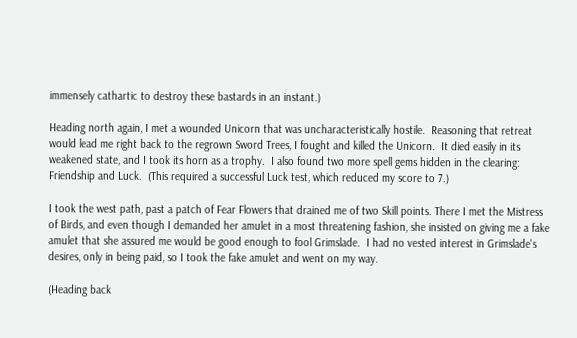immensely cathartic to destroy these bastards in an instant.)

Heading north again, I met a wounded Unicorn that was uncharacteristically hostile.  Reasoning that retreat would lead me right back to the regrown Sword Trees, I fought and killed the Unicorn.  It died easily in its weakened state, and I took its horn as a trophy.  I also found two more spell gems hidden in the clearing: Friendship and Luck.  (This required a successful Luck test, which reduced my score to 7.)

I took the west path, past a patch of Fear Flowers that drained me of two Skill points. There I met the Mistress of Birds, and even though I demanded her amulet in a most threatening fashion, she insisted on giving me a fake amulet that she assured me would be good enough to fool Grimslade.  I had no vested interest in Grimslade's desires, only in being paid, so I took the fake amulet and went on my way.

(Heading back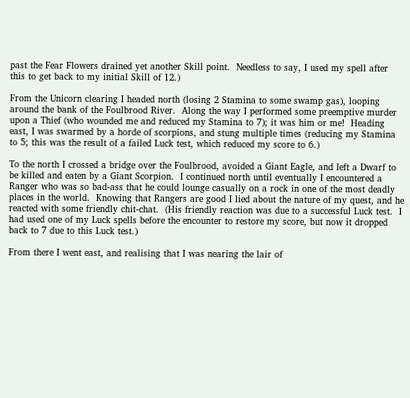past the Fear Flowers drained yet another Skill point.  Needless to say, I used my spell after this to get back to my initial Skill of 12.)

From the Unicorn clearing I headed north (losing 2 Stamina to some swamp gas), looping around the bank of the Foulbrood River.  Along the way I performed some preemptive murder upon a Thief (who wounded me and reduced my Stamina to 7); it was him or me!  Heading east, I was swarmed by a horde of scorpions, and stung multiple times (reducing my Stamina to 5; this was the result of a failed Luck test, which reduced my score to 6.)

To the north I crossed a bridge over the Foulbrood, avoided a Giant Eagle, and left a Dwarf to be killed and eaten by a Giant Scorpion.  I continued north until eventually I encountered a Ranger who was so bad-ass that he could lounge casually on a rock in one of the most deadly places in the world.  Knowing that Rangers are good I lied about the nature of my quest, and he reacted with some friendly chit-chat.  (His friendly reaction was due to a successful Luck test.  I had used one of my Luck spells before the encounter to restore my score, but now it dropped back to 7 due to this Luck test.)

From there I went east, and realising that I was nearing the lair of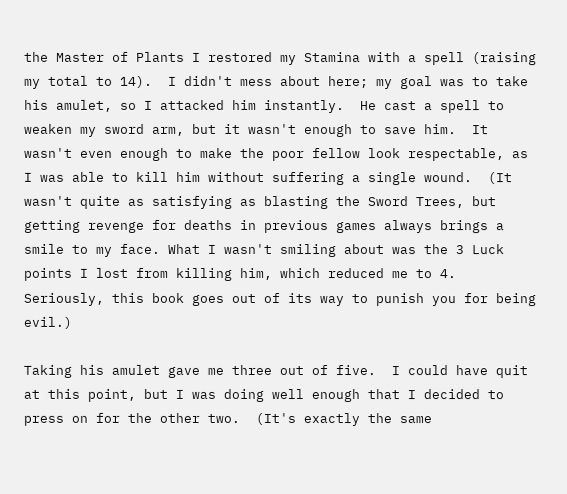the Master of Plants I restored my Stamina with a spell (raising my total to 14).  I didn't mess about here; my goal was to take his amulet, so I attacked him instantly.  He cast a spell to weaken my sword arm, but it wasn't enough to save him.  It wasn't even enough to make the poor fellow look respectable, as I was able to kill him without suffering a single wound.  (It wasn't quite as satisfying as blasting the Sword Trees, but getting revenge for deaths in previous games always brings a smile to my face. What I wasn't smiling about was the 3 Luck points I lost from killing him, which reduced me to 4.  Seriously, this book goes out of its way to punish you for being evil.)

Taking his amulet gave me three out of five.  I could have quit at this point, but I was doing well enough that I decided to press on for the other two.  (It's exactly the same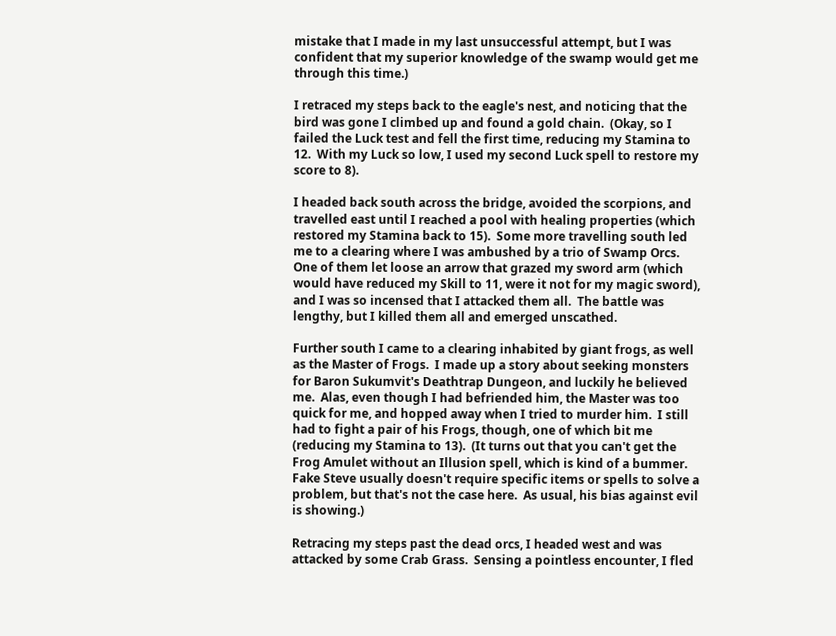mistake that I made in my last unsuccessful attempt, but I was confident that my superior knowledge of the swamp would get me through this time.)

I retraced my steps back to the eagle's nest, and noticing that the bird was gone I climbed up and found a gold chain.  (Okay, so I failed the Luck test and fell the first time, reducing my Stamina to 12.  With my Luck so low, I used my second Luck spell to restore my score to 8).

I headed back south across the bridge, avoided the scorpions, and travelled east until I reached a pool with healing properties (which restored my Stamina back to 15).  Some more travelling south led me to a clearing where I was ambushed by a trio of Swamp Orcs.  One of them let loose an arrow that grazed my sword arm (which would have reduced my Skill to 11, were it not for my magic sword), and I was so incensed that I attacked them all.  The battle was lengthy, but I killed them all and emerged unscathed.

Further south I came to a clearing inhabited by giant frogs, as well as the Master of Frogs.  I made up a story about seeking monsters for Baron Sukumvit's Deathtrap Dungeon, and luckily he believed me.  Alas, even though I had befriended him, the Master was too quick for me, and hopped away when I tried to murder him.  I still had to fight a pair of his Frogs, though, one of which bit me (reducing my Stamina to 13).  (It turns out that you can't get the Frog Amulet without an Illusion spell, which is kind of a bummer.  Fake Steve usually doesn't require specific items or spells to solve a problem, but that's not the case here.  As usual, his bias against evil is showing.)

Retracing my steps past the dead orcs, I headed west and was attacked by some Crab Grass.  Sensing a pointless encounter, I fled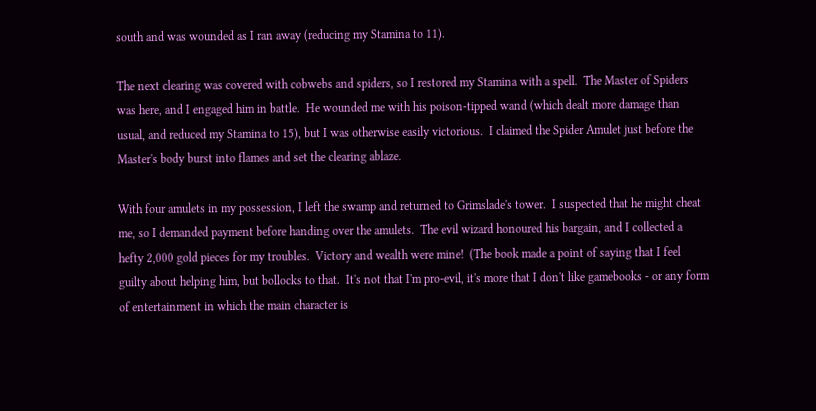south and was wounded as I ran away (reducing my Stamina to 11).

The next clearing was covered with cobwebs and spiders, so I restored my Stamina with a spell.  The Master of Spiders was here, and I engaged him in battle.  He wounded me with his poison-tipped wand (which dealt more damage than usual, and reduced my Stamina to 15), but I was otherwise easily victorious.  I claimed the Spider Amulet just before the Master's body burst into flames and set the clearing ablaze.

With four amulets in my possession, I left the swamp and returned to Grimslade's tower.  I suspected that he might cheat me, so I demanded payment before handing over the amulets.  The evil wizard honoured his bargain, and I collected a hefty 2,000 gold pieces for my troubles.  Victory and wealth were mine!  (The book made a point of saying that I feel guilty about helping him, but bollocks to that.  It's not that I'm pro-evil, it's more that I don't like gamebooks - or any form of entertainment in which the main character is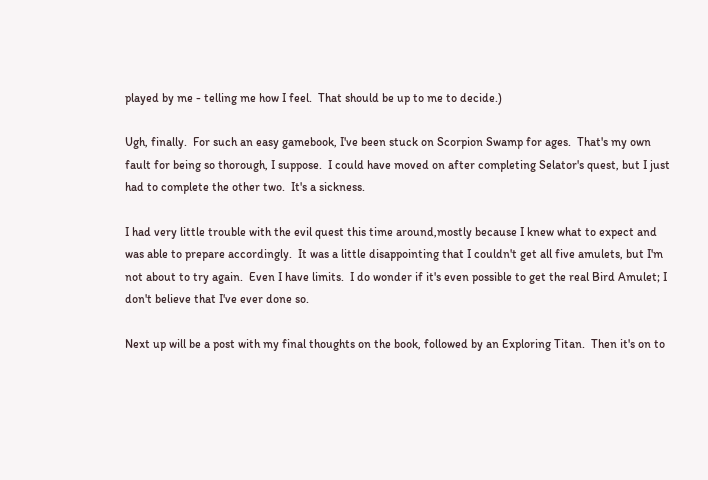played by me - telling me how I feel.  That should be up to me to decide.)

Ugh, finally.  For such an easy gamebook, I've been stuck on Scorpion Swamp for ages.  That's my own fault for being so thorough, I suppose.  I could have moved on after completing Selator's quest, but I just had to complete the other two.  It's a sickness.

I had very little trouble with the evil quest this time around,mostly because I knew what to expect and was able to prepare accordingly.  It was a little disappointing that I couldn't get all five amulets, but I'm not about to try again.  Even I have limits.  I do wonder if it's even possible to get the real Bird Amulet; I don't believe that I've ever done so.

Next up will be a post with my final thoughts on the book, followed by an Exploring Titan.  Then it's on to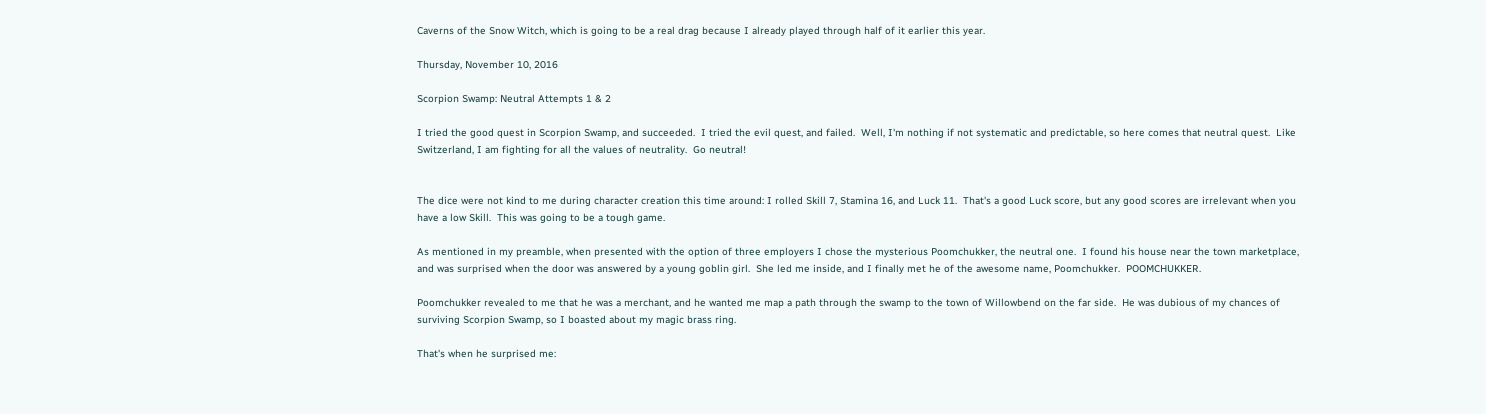Caverns of the Snow Witch, which is going to be a real drag because I already played through half of it earlier this year.

Thursday, November 10, 2016

Scorpion Swamp: Neutral Attempts 1 & 2

I tried the good quest in Scorpion Swamp, and succeeded.  I tried the evil quest, and failed.  Well, I'm nothing if not systematic and predictable, so here comes that neutral quest.  Like Switzerland, I am fighting for all the values of neutrality.  Go neutral!


The dice were not kind to me during character creation this time around: I rolled Skill 7, Stamina 16, and Luck 11.  That's a good Luck score, but any good scores are irrelevant when you have a low Skill.  This was going to be a tough game.

As mentioned in my preamble, when presented with the option of three employers I chose the mysterious Poomchukker, the neutral one.  I found his house near the town marketplace, and was surprised when the door was answered by a young goblin girl.  She led me inside, and I finally met he of the awesome name, Poomchukker.  POOMCHUKKER.

Poomchukker revealed to me that he was a merchant, and he wanted me map a path through the swamp to the town of Willowbend on the far side.  He was dubious of my chances of surviving Scorpion Swamp, so I boasted about my magic brass ring.

That's when he surprised me: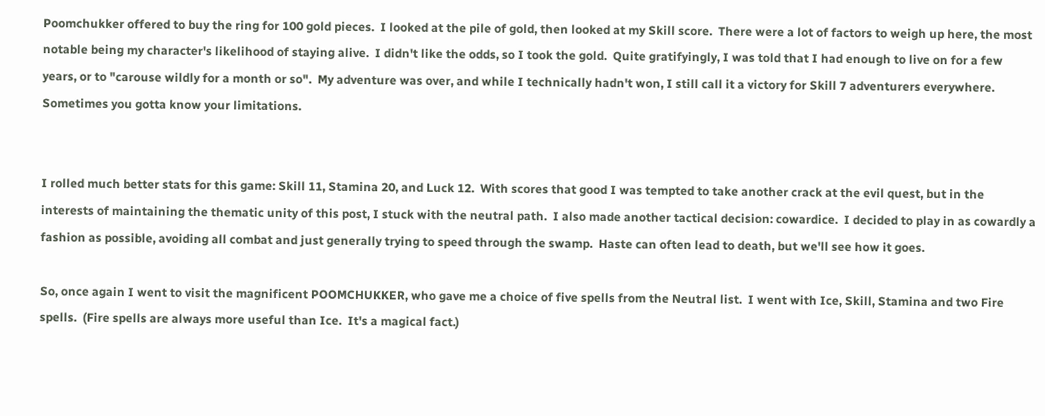Poomchukker offered to buy the ring for 100 gold pieces.  I looked at the pile of gold, then looked at my Skill score.  There were a lot of factors to weigh up here, the most notable being my character's likelihood of staying alive.  I didn't like the odds, so I took the gold.  Quite gratifyingly, I was told that I had enough to live on for a few years, or to "carouse wildly for a month or so".  My adventure was over, and while I technically hadn't won, I still call it a victory for Skill 7 adventurers everywhere.  Sometimes you gotta know your limitations.


I rolled much better stats for this game: Skill 11, Stamina 20, and Luck 12.  With scores that good I was tempted to take another crack at the evil quest, but in the interests of maintaining the thematic unity of this post, I stuck with the neutral path.  I also made another tactical decision: cowardice.  I decided to play in as cowardly a fashion as possible, avoiding all combat and just generally trying to speed through the swamp.  Haste can often lead to death, but we'll see how it goes.

So, once again I went to visit the magnificent POOMCHUKKER, who gave me a choice of five spells from the Neutral list.  I went with Ice, Skill, Stamina and two Fire spells.  (Fire spells are always more useful than Ice.  It's a magical fact.)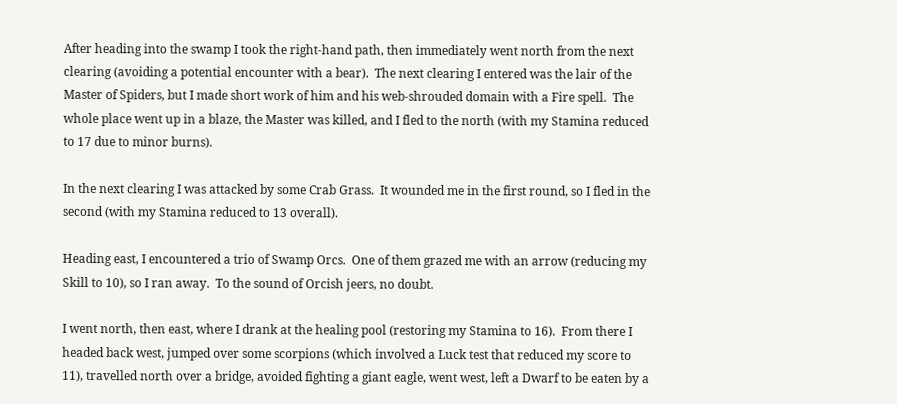After heading into the swamp I took the right-hand path, then immediately went north from the next clearing (avoiding a potential encounter with a bear).  The next clearing I entered was the lair of the Master of Spiders, but I made short work of him and his web-shrouded domain with a Fire spell.  The whole place went up in a blaze, the Master was killed, and I fled to the north (with my Stamina reduced to 17 due to minor burns).

In the next clearing I was attacked by some Crab Grass.  It wounded me in the first round, so I fled in the second (with my Stamina reduced to 13 overall).

Heading east, I encountered a trio of Swamp Orcs.  One of them grazed me with an arrow (reducing my Skill to 10), so I ran away.  To the sound of Orcish jeers, no doubt.

I went north, then east, where I drank at the healing pool (restoring my Stamina to 16).  From there I headed back west, jumped over some scorpions (which involved a Luck test that reduced my score to 11), travelled north over a bridge, avoided fighting a giant eagle, went west, left a Dwarf to be eaten by a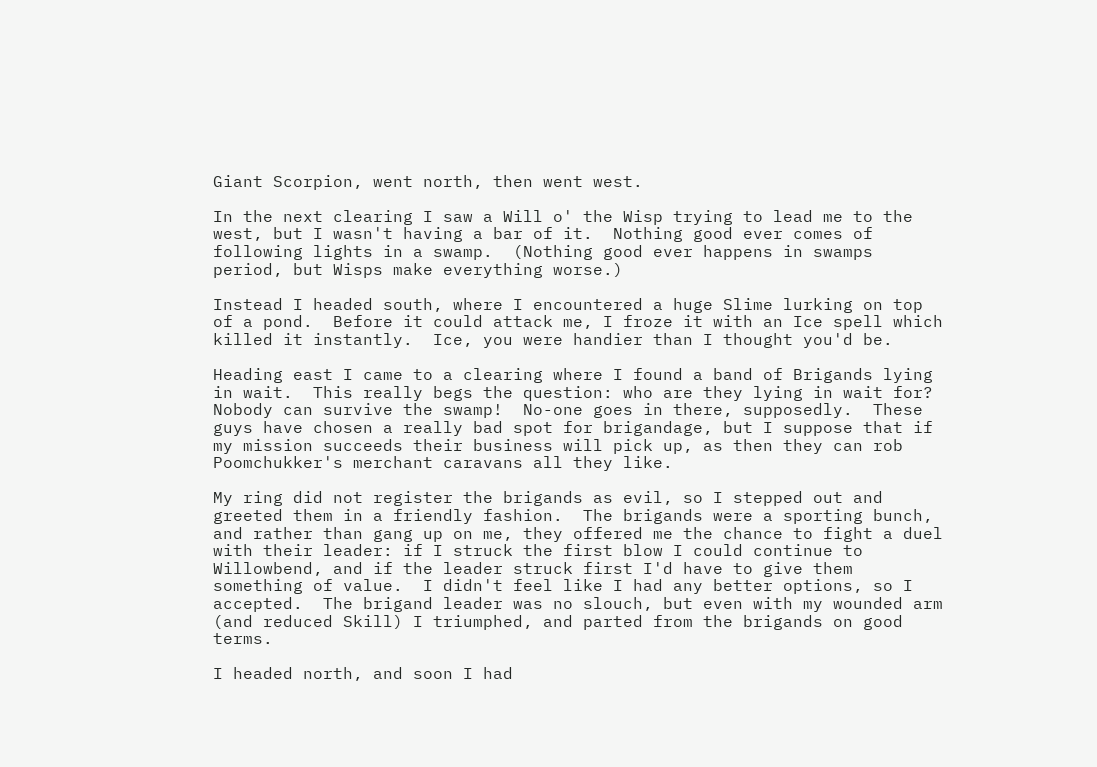Giant Scorpion, went north, then went west.

In the next clearing I saw a Will o' the Wisp trying to lead me to the west, but I wasn't having a bar of it.  Nothing good ever comes of following lights in a swamp.  (Nothing good ever happens in swamps period, but Wisps make everything worse.)

Instead I headed south, where I encountered a huge Slime lurking on top of a pond.  Before it could attack me, I froze it with an Ice spell which killed it instantly.  Ice, you were handier than I thought you'd be.

Heading east I came to a clearing where I found a band of Brigands lying in wait.  This really begs the question: who are they lying in wait for?  Nobody can survive the swamp!  No-one goes in there, supposedly.  These guys have chosen a really bad spot for brigandage, but I suppose that if my mission succeeds their business will pick up, as then they can rob Poomchukker's merchant caravans all they like.

My ring did not register the brigands as evil, so I stepped out and greeted them in a friendly fashion.  The brigands were a sporting bunch, and rather than gang up on me, they offered me the chance to fight a duel with their leader: if I struck the first blow I could continue to Willowbend, and if the leader struck first I'd have to give them something of value.  I didn't feel like I had any better options, so I accepted.  The brigand leader was no slouch, but even with my wounded arm (and reduced Skill) I triumphed, and parted from the brigands on good terms.

I headed north, and soon I had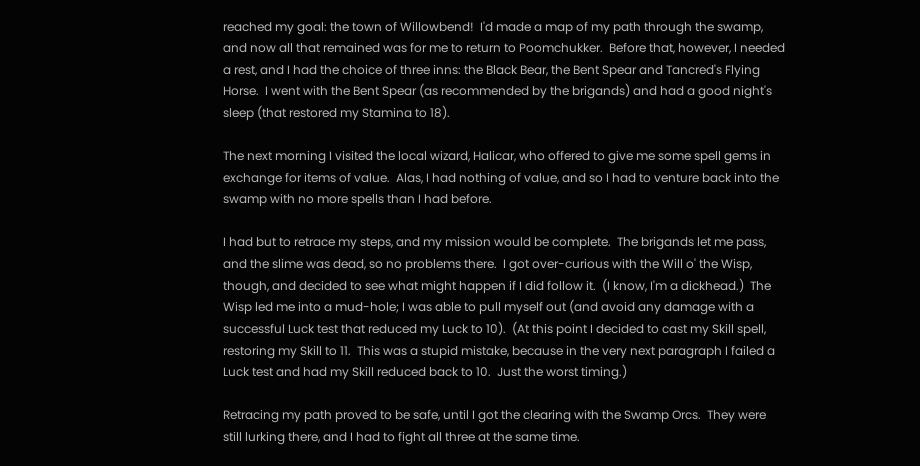reached my goal: the town of Willowbend!  I'd made a map of my path through the swamp, and now all that remained was for me to return to Poomchukker.  Before that, however, I needed a rest, and I had the choice of three inns: the Black Bear, the Bent Spear and Tancred's Flying Horse.  I went with the Bent Spear (as recommended by the brigands) and had a good night's sleep (that restored my Stamina to 18).

The next morning I visited the local wizard, Halicar, who offered to give me some spell gems in exchange for items of value.  Alas, I had nothing of value, and so I had to venture back into the swamp with no more spells than I had before.

I had but to retrace my steps, and my mission would be complete.  The brigands let me pass, and the slime was dead, so no problems there.  I got over-curious with the Will o' the Wisp, though, and decided to see what might happen if I did follow it.  (I know, I'm a dickhead.)  The Wisp led me into a mud-hole; I was able to pull myself out (and avoid any damage with a successful Luck test that reduced my Luck to 10).  (At this point I decided to cast my Skill spell, restoring my Skill to 11.  This was a stupid mistake, because in the very next paragraph I failed a Luck test and had my Skill reduced back to 10.  Just the worst timing.)

Retracing my path proved to be safe, until I got the clearing with the Swamp Orcs.  They were still lurking there, and I had to fight all three at the same time.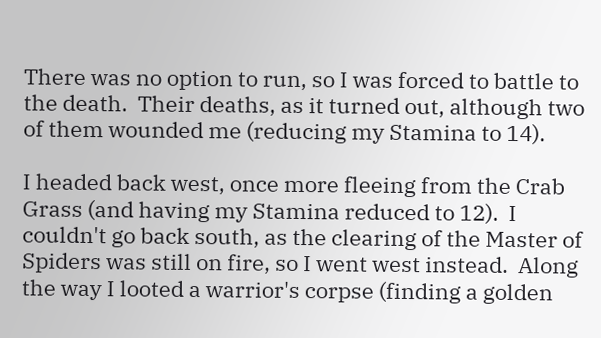There was no option to run, so I was forced to battle to the death.  Their deaths, as it turned out, although two of them wounded me (reducing my Stamina to 14).

I headed back west, once more fleeing from the Crab Grass (and having my Stamina reduced to 12).  I couldn't go back south, as the clearing of the Master of Spiders was still on fire, so I went west instead.  Along the way I looted a warrior's corpse (finding a golden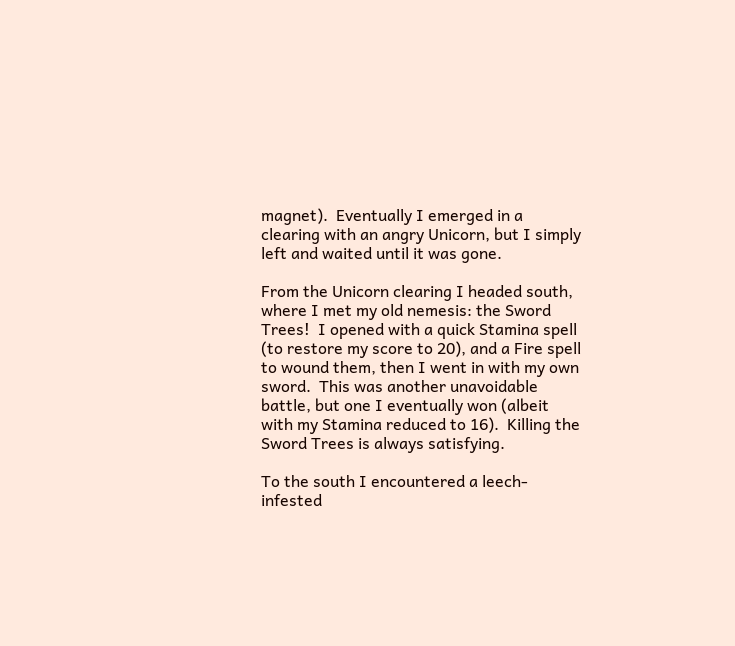magnet).  Eventually I emerged in a clearing with an angry Unicorn, but I simply left and waited until it was gone.

From the Unicorn clearing I headed south, where I met my old nemesis: the Sword Trees!  I opened with a quick Stamina spell (to restore my score to 20), and a Fire spell to wound them, then I went in with my own sword.  This was another unavoidable battle, but one I eventually won (albeit with my Stamina reduced to 16).  Killing the Sword Trees is always satisfying.

To the south I encountered a leech-infested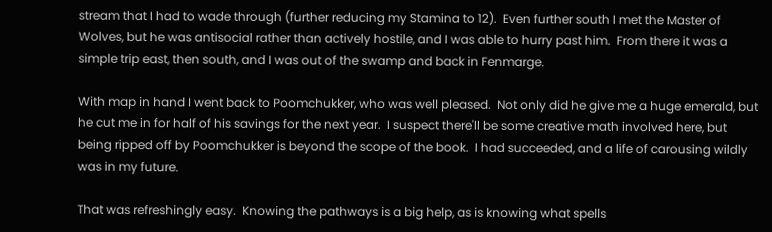stream that I had to wade through (further reducing my Stamina to 12).  Even further south I met the Master of Wolves, but he was antisocial rather than actively hostile, and I was able to hurry past him.  From there it was a simple trip east, then south, and I was out of the swamp and back in Fenmarge.

With map in hand I went back to Poomchukker, who was well pleased.  Not only did he give me a huge emerald, but he cut me in for half of his savings for the next year.  I suspect there'll be some creative math involved here, but being ripped off by Poomchukker is beyond the scope of the book.  I had succeeded, and a life of carousing wildly was in my future.

That was refreshingly easy.  Knowing the pathways is a big help, as is knowing what spells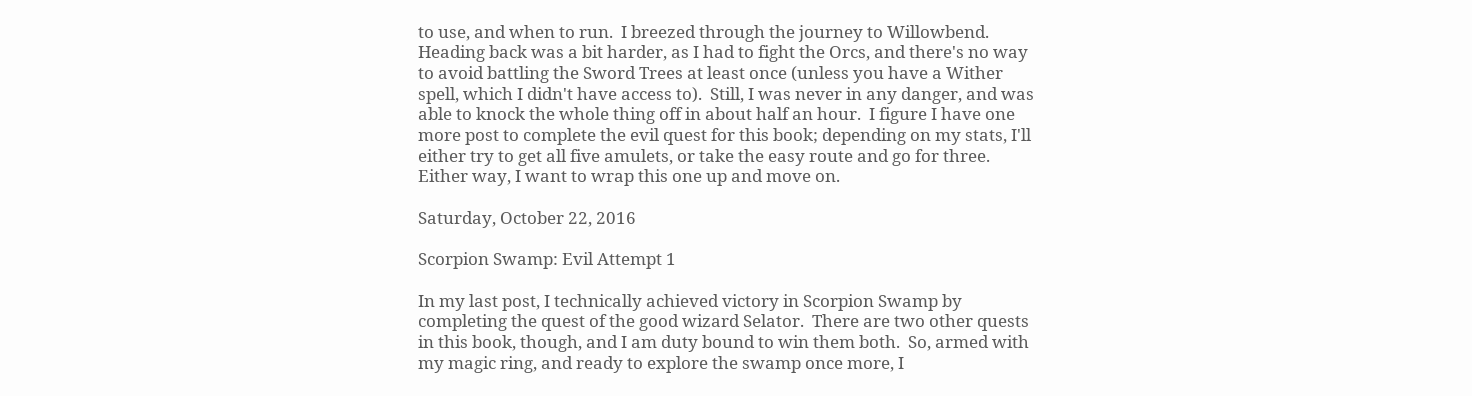to use, and when to run.  I breezed through the journey to Willowbend.  Heading back was a bit harder, as I had to fight the Orcs, and there's no way to avoid battling the Sword Trees at least once (unless you have a Wither spell, which I didn't have access to).  Still, I was never in any danger, and was able to knock the whole thing off in about half an hour.  I figure I have one more post to complete the evil quest for this book; depending on my stats, I'll either try to get all five amulets, or take the easy route and go for three.  Either way, I want to wrap this one up and move on.

Saturday, October 22, 2016

Scorpion Swamp: Evil Attempt 1

In my last post, I technically achieved victory in Scorpion Swamp by completing the quest of the good wizard Selator.  There are two other quests in this book, though, and I am duty bound to win them both.  So, armed with my magic ring, and ready to explore the swamp once more, I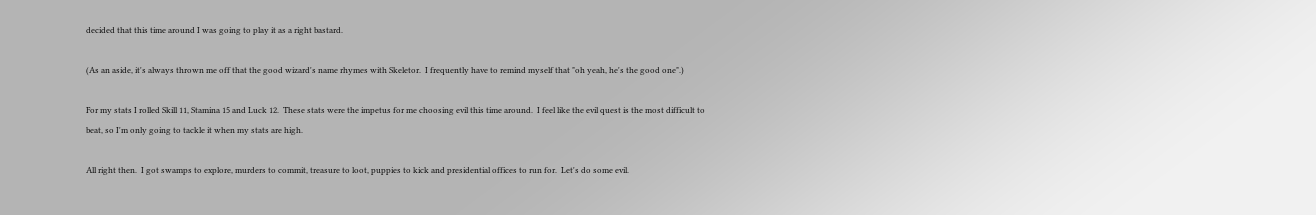decided that this time around I was going to play it as a right bastard.

(As an aside, it's always thrown me off that the good wizard's name rhymes with Skeletor.  I frequently have to remind myself that "oh yeah, he's the good one".)

For my stats I rolled Skill 11, Stamina 15 and Luck 12.  These stats were the impetus for me choosing evil this time around.  I feel like the evil quest is the most difficult to beat, so I'm only going to tackle it when my stats are high.

All right then.  I got swamps to explore, murders to commit, treasure to loot, puppies to kick and presidential offices to run for.  Let's do some evil.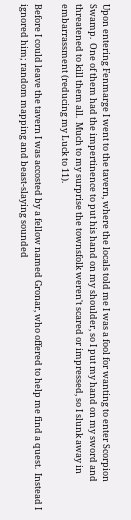Upon entering Fenmarge I went to the tavern, where the locals told me I was a fool for wanting to enter Scorpion Swamp.  One of them had the impertinence to put his hand on my shoulder, so I put my hand on my sword and threatened to kill them all.  Much to my surprise the townsfolk weren't scared or impressed, so I slunk away in embarrassment (reducing my Luck to 11).

Before I could leave the tavern I was accosted by a fellow named Gronar, who offered to help me find a quest.  Instead I ignored him; random mapping and beast-slaying sounded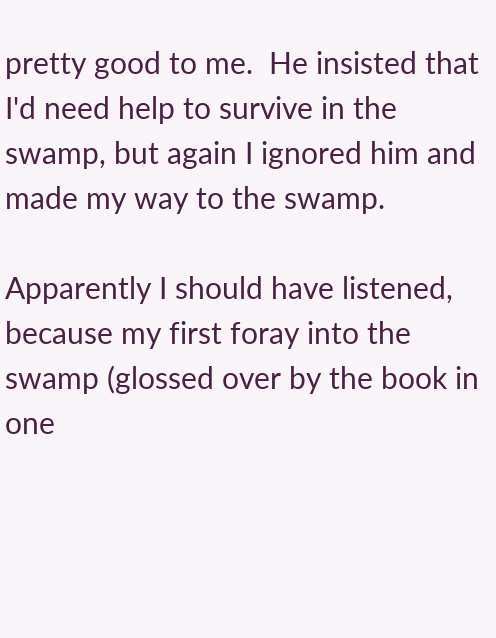pretty good to me.  He insisted that I'd need help to survive in the swamp, but again I ignored him and made my way to the swamp.

Apparently I should have listened, because my first foray into the swamp (glossed over by the book in one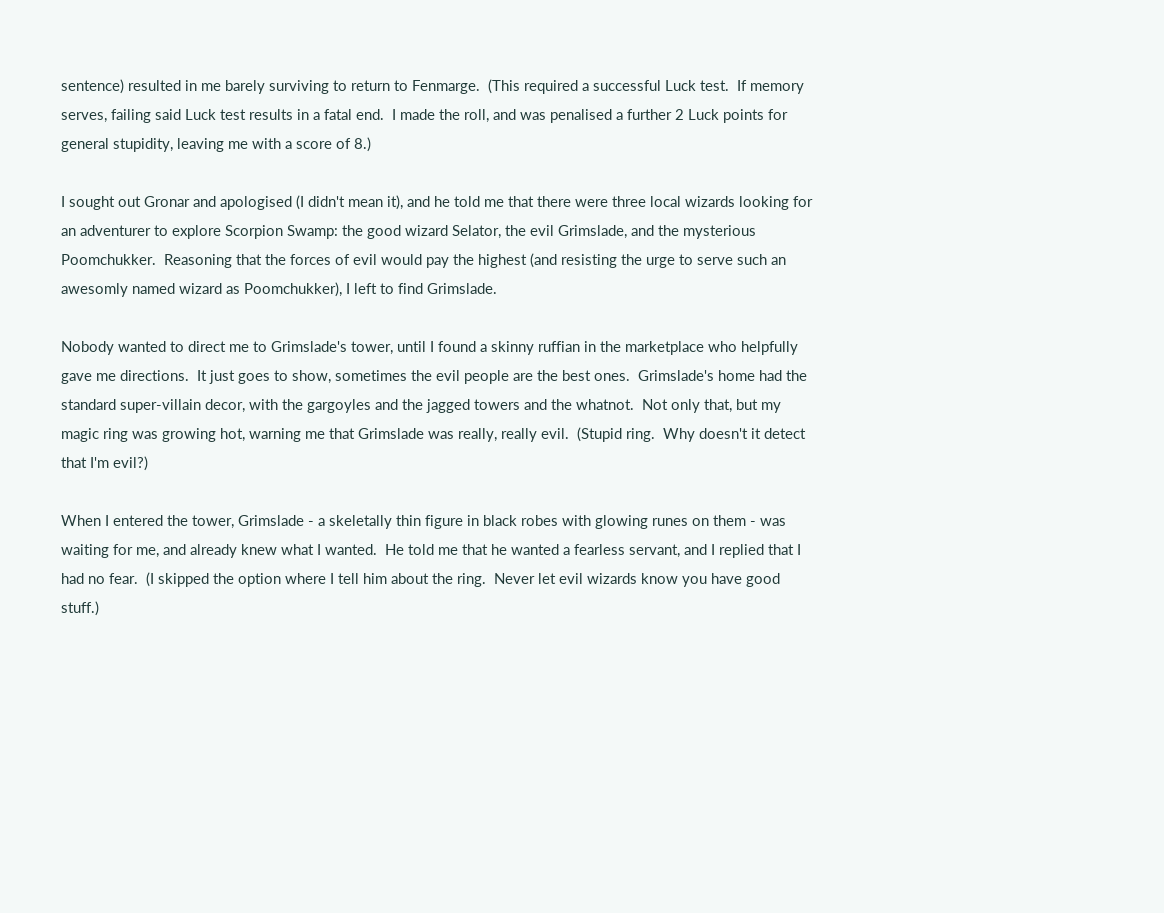sentence) resulted in me barely surviving to return to Fenmarge.  (This required a successful Luck test.  If memory serves, failing said Luck test results in a fatal end.  I made the roll, and was penalised a further 2 Luck points for general stupidity, leaving me with a score of 8.)

I sought out Gronar and apologised (I didn't mean it), and he told me that there were three local wizards looking for an adventurer to explore Scorpion Swamp: the good wizard Selator, the evil Grimslade, and the mysterious Poomchukker.  Reasoning that the forces of evil would pay the highest (and resisting the urge to serve such an awesomly named wizard as Poomchukker), I left to find Grimslade.

Nobody wanted to direct me to Grimslade's tower, until I found a skinny ruffian in the marketplace who helpfully gave me directions.  It just goes to show, sometimes the evil people are the best ones.  Grimslade's home had the standard super-villain decor, with the gargoyles and the jagged towers and the whatnot.  Not only that, but my magic ring was growing hot, warning me that Grimslade was really, really evil.  (Stupid ring.  Why doesn't it detect that I'm evil?)

When I entered the tower, Grimslade - a skeletally thin figure in black robes with glowing runes on them - was waiting for me, and already knew what I wanted.  He told me that he wanted a fearless servant, and I replied that I had no fear.  (I skipped the option where I tell him about the ring.  Never let evil wizards know you have good stuff.)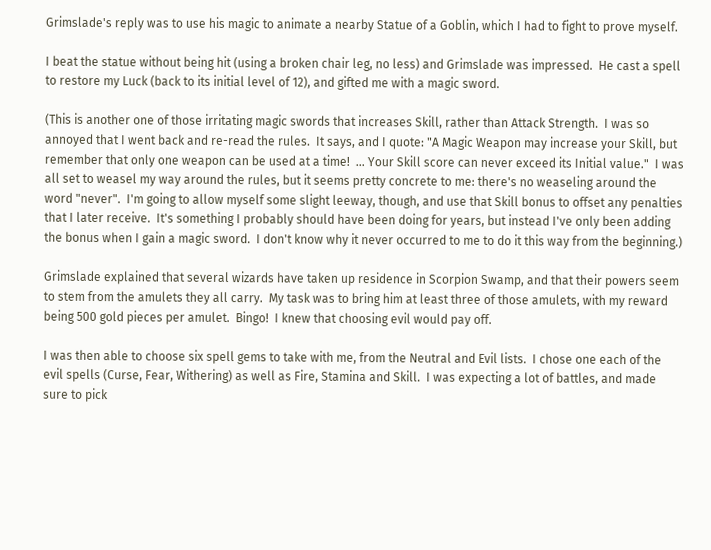Grimslade's reply was to use his magic to animate a nearby Statue of a Goblin, which I had to fight to prove myself.

I beat the statue without being hit (using a broken chair leg, no less) and Grimslade was impressed.  He cast a spell to restore my Luck (back to its initial level of 12), and gifted me with a magic sword.

(This is another one of those irritating magic swords that increases Skill, rather than Attack Strength.  I was so annoyed that I went back and re-read the rules.  It says, and I quote: "A Magic Weapon may increase your Skill, but remember that only one weapon can be used at a time!  ... Your Skill score can never exceed its Initial value."  I was all set to weasel my way around the rules, but it seems pretty concrete to me: there's no weaseling around the word "never".  I'm going to allow myself some slight leeway, though, and use that Skill bonus to offset any penalties that I later receive.  It's something I probably should have been doing for years, but instead I've only been adding the bonus when I gain a magic sword.  I don't know why it never occurred to me to do it this way from the beginning.)

Grimslade explained that several wizards have taken up residence in Scorpion Swamp, and that their powers seem to stem from the amulets they all carry.  My task was to bring him at least three of those amulets, with my reward being 500 gold pieces per amulet.  Bingo!  I knew that choosing evil would pay off.

I was then able to choose six spell gems to take with me, from the Neutral and Evil lists.  I chose one each of the evil spells (Curse, Fear, Withering) as well as Fire, Stamina and Skill.  I was expecting a lot of battles, and made sure to pick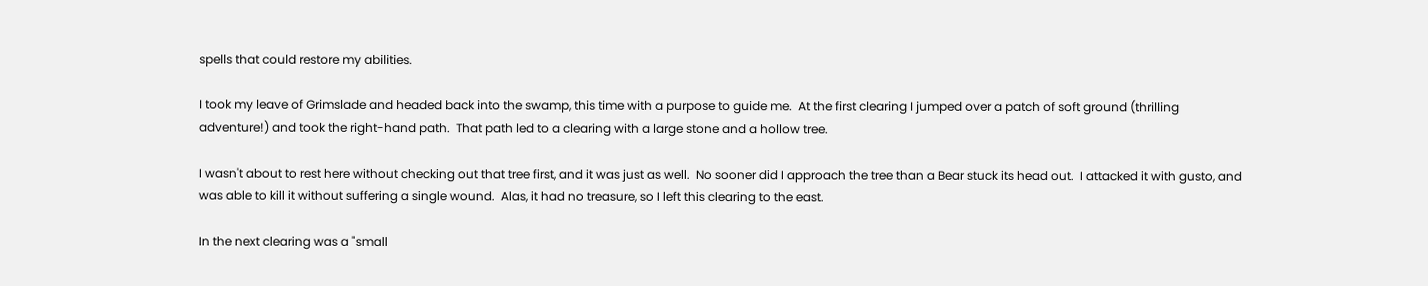spells that could restore my abilities.

I took my leave of Grimslade and headed back into the swamp, this time with a purpose to guide me.  At the first clearing I jumped over a patch of soft ground (thrilling adventure!) and took the right-hand path.  That path led to a clearing with a large stone and a hollow tree.

I wasn't about to rest here without checking out that tree first, and it was just as well.  No sooner did I approach the tree than a Bear stuck its head out.  I attacked it with gusto, and was able to kill it without suffering a single wound.  Alas, it had no treasure, so I left this clearing to the east.

In the next clearing was a "small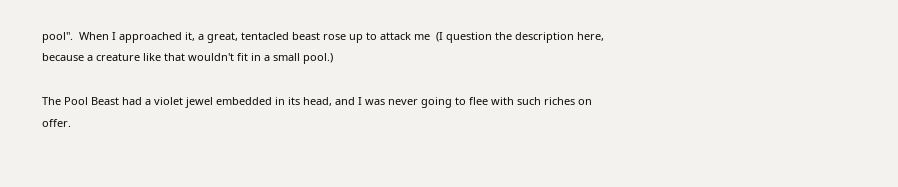pool".  When I approached it, a great, tentacled beast rose up to attack me  (I question the description here, because a creature like that wouldn't fit in a small pool.)

The Pool Beast had a violet jewel embedded in its head, and I was never going to flee with such riches on offer.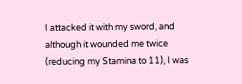I attacked it with my sword, and although it wounded me twice (reducing my Stamina to 11), I was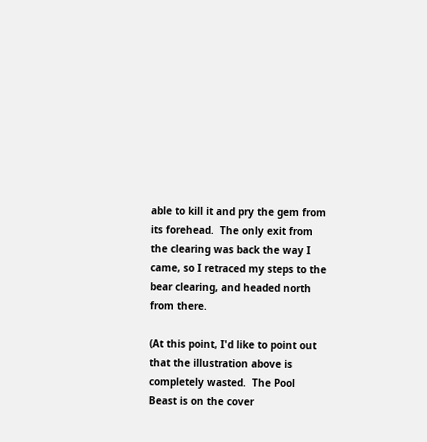able to kill it and pry the gem from its forehead.  The only exit from the clearing was back the way I came, so I retraced my steps to the bear clearing, and headed north from there.

(At this point, I'd like to point out that the illustration above is completely wasted.  The Pool Beast is on the cover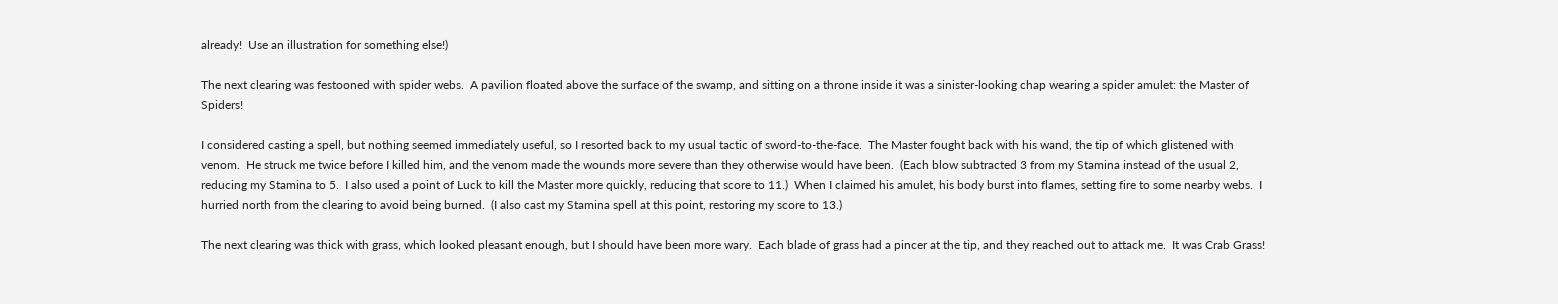already!  Use an illustration for something else!)

The next clearing was festooned with spider webs.  A pavilion floated above the surface of the swamp, and sitting on a throne inside it was a sinister-looking chap wearing a spider amulet: the Master of Spiders!

I considered casting a spell, but nothing seemed immediately useful, so I resorted back to my usual tactic of sword-to-the-face.  The Master fought back with his wand, the tip of which glistened with venom.  He struck me twice before I killed him, and the venom made the wounds more severe than they otherwise would have been.  (Each blow subtracted 3 from my Stamina instead of the usual 2, reducing my Stamina to 5.  I also used a point of Luck to kill the Master more quickly, reducing that score to 11.)  When I claimed his amulet, his body burst into flames, setting fire to some nearby webs.  I hurried north from the clearing to avoid being burned.  (I also cast my Stamina spell at this point, restoring my score to 13.)

The next clearing was thick with grass, which looked pleasant enough, but I should have been more wary.  Each blade of grass had a pincer at the tip, and they reached out to attack me.  It was Crab Grass!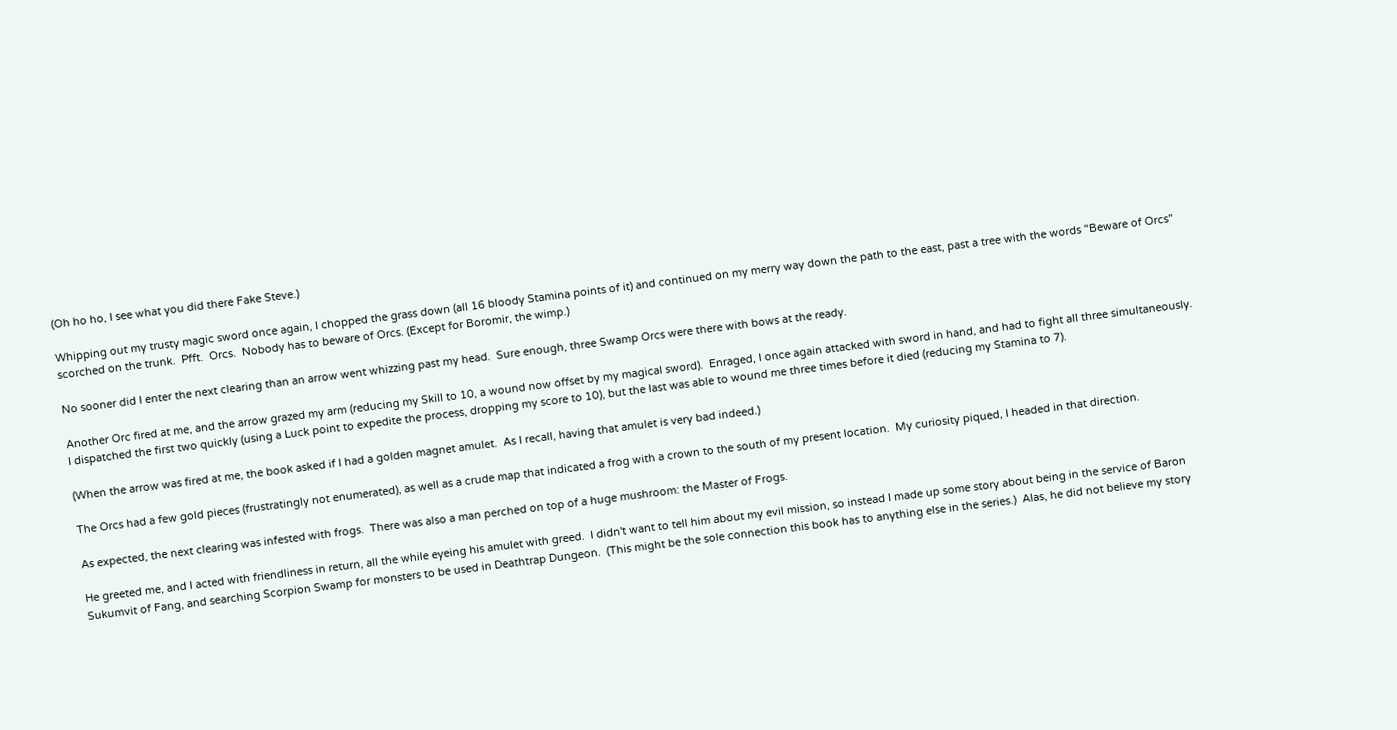(Oh ho ho, I see what you did there Fake Steve.)

Whipping out my trusty magic sword once again, I chopped the grass down (all 16 bloody Stamina points of it) and continued on my merry way down the path to the east, past a tree with the words "Beware of Orcs" scorched on the trunk.  Pfft.  Orcs.  Nobody has to beware of Orcs. (Except for Boromir, the wimp.)

No sooner did I enter the next clearing than an arrow went whizzing past my head.  Sure enough, three Swamp Orcs were there with bows at the ready.

Another Orc fired at me, and the arrow grazed my arm (reducing my Skill to 10, a wound now offset by my magical sword).  Enraged, I once again attacked with sword in hand, and had to fight all three simultaneously.  I dispatched the first two quickly (using a Luck point to expedite the process, dropping my score to 10), but the last was able to wound me three times before it died (reducing my Stamina to 7).

(When the arrow was fired at me, the book asked if I had a golden magnet amulet.  As I recall, having that amulet is very bad indeed.)

The Orcs had a few gold pieces (frustratingly not enumerated), as well as a crude map that indicated a frog with a crown to the south of my present location.  My curiosity piqued, I headed in that direction.

As expected, the next clearing was infested with frogs.  There was also a man perched on top of a huge mushroom: the Master of Frogs.

He greeted me, and I acted with friendliness in return, all the while eyeing his amulet with greed.  I didn't want to tell him about my evil mission, so instead I made up some story about being in the service of Baron Sukumvit of Fang, and searching Scorpion Swamp for monsters to be used in Deathtrap Dungeon.  (This might be the sole connection this book has to anything else in the series.)  Alas, he did not believe my story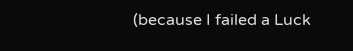(because I failed a Luck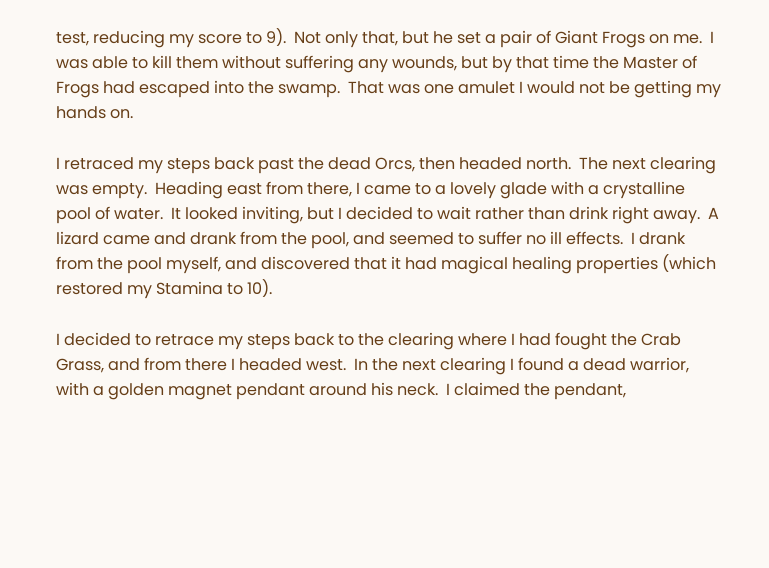test, reducing my score to 9).  Not only that, but he set a pair of Giant Frogs on me.  I was able to kill them without suffering any wounds, but by that time the Master of Frogs had escaped into the swamp.  That was one amulet I would not be getting my hands on.

I retraced my steps back past the dead Orcs, then headed north.  The next clearing was empty.  Heading east from there, I came to a lovely glade with a crystalline pool of water.  It looked inviting, but I decided to wait rather than drink right away.  A lizard came and drank from the pool, and seemed to suffer no ill effects.  I drank from the pool myself, and discovered that it had magical healing properties (which restored my Stamina to 10).

I decided to retrace my steps back to the clearing where I had fought the Crab Grass, and from there I headed west.  In the next clearing I found a dead warrior, with a golden magnet pendant around his neck.  I claimed the pendant,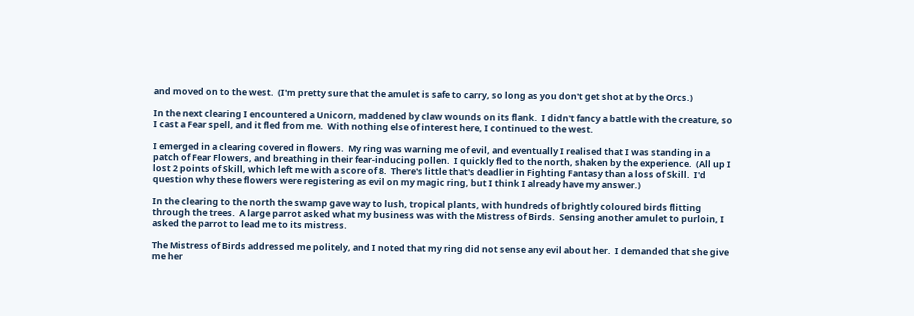and moved on to the west.  (I'm pretty sure that the amulet is safe to carry, so long as you don't get shot at by the Orcs.)

In the next clearing I encountered a Unicorn, maddened by claw wounds on its flank.  I didn't fancy a battle with the creature, so I cast a Fear spell, and it fled from me.  With nothing else of interest here, I continued to the west.

I emerged in a clearing covered in flowers.  My ring was warning me of evil, and eventually I realised that I was standing in a patch of Fear Flowers, and breathing in their fear-inducing pollen.  I quickly fled to the north, shaken by the experience.  (All up I lost 2 points of Skill, which left me with a score of 8.  There's little that's deadlier in Fighting Fantasy than a loss of Skill.  I'd question why these flowers were registering as evil on my magic ring, but I think I already have my answer.)

In the clearing to the north the swamp gave way to lush, tropical plants, with hundreds of brightly coloured birds flitting through the trees.  A large parrot asked what my business was with the Mistress of Birds.  Sensing another amulet to purloin, I asked the parrot to lead me to its mistress.

The Mistress of Birds addressed me politely, and I noted that my ring did not sense any evil about her.  I demanded that she give me her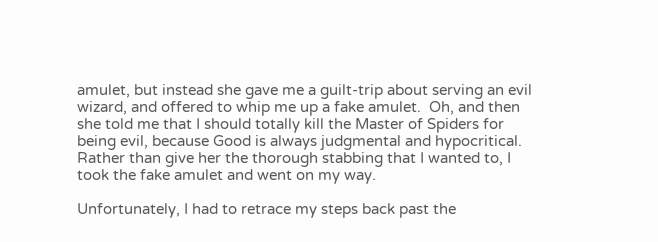amulet, but instead she gave me a guilt-trip about serving an evil wizard, and offered to whip me up a fake amulet.  Oh, and then she told me that I should totally kill the Master of Spiders for being evil, because Good is always judgmental and hypocritical.  Rather than give her the thorough stabbing that I wanted to, I took the fake amulet and went on my way.

Unfortunately, I had to retrace my steps back past the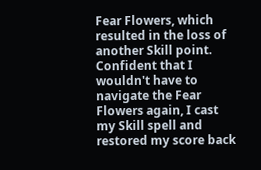Fear Flowers, which resulted in the loss of another Skill point.  Confident that I wouldn't have to navigate the Fear Flowers again, I cast my Skill spell and restored my score back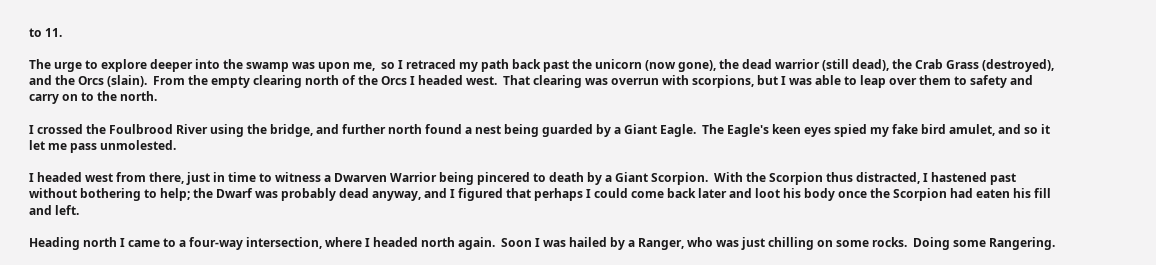to 11.

The urge to explore deeper into the swamp was upon me,  so I retraced my path back past the unicorn (now gone), the dead warrior (still dead), the Crab Grass (destroyed), and the Orcs (slain).  From the empty clearing north of the Orcs I headed west.  That clearing was overrun with scorpions, but I was able to leap over them to safety and carry on to the north.

I crossed the Foulbrood River using the bridge, and further north found a nest being guarded by a Giant Eagle.  The Eagle's keen eyes spied my fake bird amulet, and so it let me pass unmolested.

I headed west from there, just in time to witness a Dwarven Warrior being pincered to death by a Giant Scorpion.  With the Scorpion thus distracted, I hastened past without bothering to help; the Dwarf was probably dead anyway, and I figured that perhaps I could come back later and loot his body once the Scorpion had eaten his fill and left.

Heading north I came to a four-way intersection, where I headed north again.  Soon I was hailed by a Ranger, who was just chilling on some rocks.  Doing some Rangering.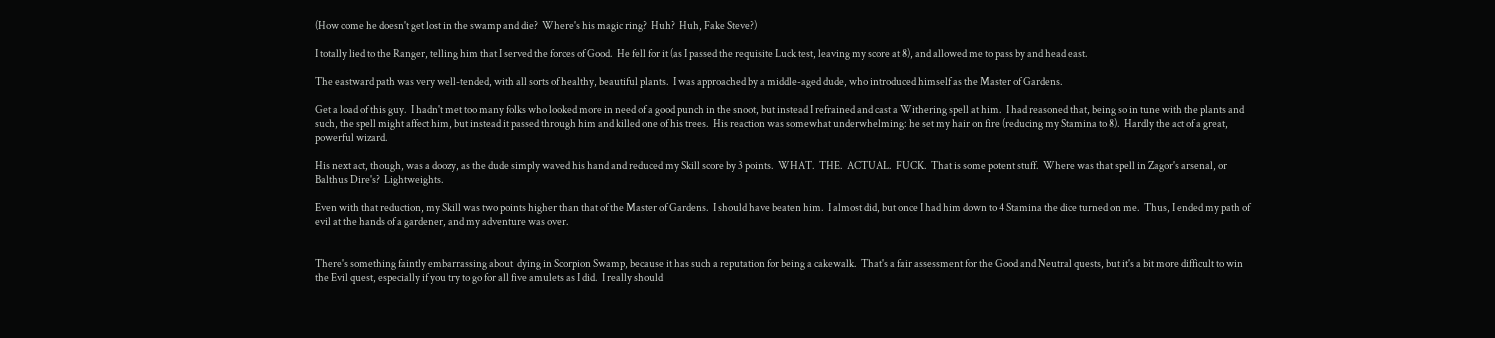(How come he doesn't get lost in the swamp and die?  Where's his magic ring?  Huh?  Huh, Fake Steve?)

I totally lied to the Ranger, telling him that I served the forces of Good.  He fell for it (as I passed the requisite Luck test, leaving my score at 8), and allowed me to pass by and head east.

The eastward path was very well-tended, with all sorts of healthy, beautiful plants.  I was approached by a middle-aged dude, who introduced himself as the Master of Gardens.

Get a load of this guy.  I hadn't met too many folks who looked more in need of a good punch in the snoot, but instead I refrained and cast a Withering spell at him.  I had reasoned that, being so in tune with the plants and such, the spell might affect him, but instead it passed through him and killed one of his trees.  His reaction was somewhat underwhelming: he set my hair on fire (reducing my Stamina to 8).  Hardly the act of a great, powerful wizard.

His next act, though, was a doozy, as the dude simply waved his hand and reduced my Skill score by 3 points.  WHAT.  THE.  ACTUAL.  FUCK.  That is some potent stuff.  Where was that spell in Zagor's arsenal, or Balthus Dire's?  Lightweights.

Even with that reduction, my Skill was two points higher than that of the Master of Gardens.  I should have beaten him.  I almost did, but once I had him down to 4 Stamina the dice turned on me.  Thus, I ended my path of evil at the hands of a gardener, and my adventure was over.


There's something faintly embarrassing about  dying in Scorpion Swamp, because it has such a reputation for being a cakewalk.  That's a fair assessment for the Good and Neutral quests, but it's a bit more difficult to win the Evil quest, especially if you try to go for all five amulets as I did.  I really should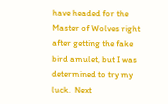have headed for the Master of Wolves right after getting the fake bird amulet, but I was determined to try my luck.  Next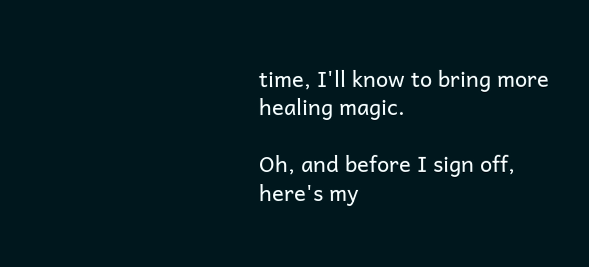time, I'll know to bring more healing magic.

Oh, and before I sign off, here's my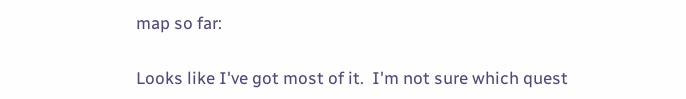map so far:

Looks like I've got most of it.  I'm not sure which quest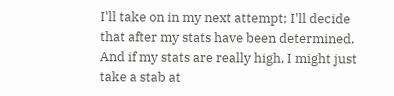I'll take on in my next attempt; I'll decide that after my stats have been determined.  And if my stats are really high, I might just take a stab at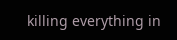killing everything in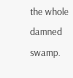the whole damned swamp.